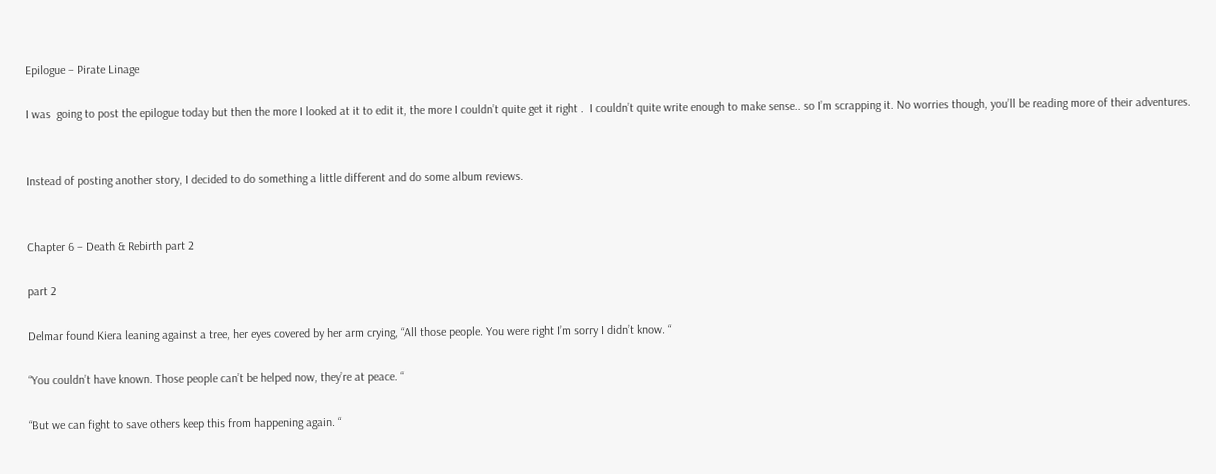Epilogue – Pirate Linage

I was  going to post the epilogue today but then the more I looked at it to edit it, the more I couldn’t quite get it right .  I couldn’t quite write enough to make sense.. so I’m scrapping it. No worries though, you’ll be reading more of their adventures.


Instead of posting another story, I decided to do something a little different and do some album reviews.


Chapter 6 – Death & Rebirth part 2

part 2

Delmar found Kiera leaning against a tree, her eyes covered by her arm crying, “All those people. You were right I’m sorry I didn’t know. “

“You couldn’t have known. Those people can’t be helped now, they’re at peace. “

“But we can fight to save others keep this from happening again. “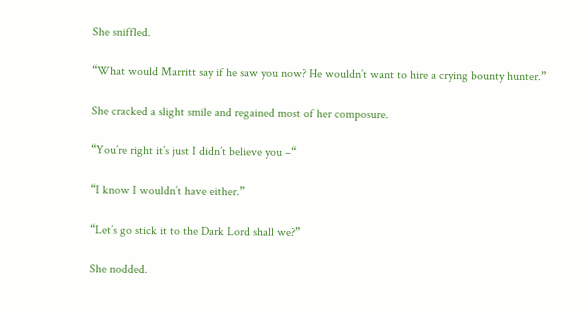She sniffled.

“What would Marritt say if he saw you now? He wouldn’t want to hire a crying bounty hunter.”

She cracked a slight smile and regained most of her composure.

“You’re right it’s just I didn’t believe you –“

“I know I wouldn’t have either.”

“Let’s go stick it to the Dark Lord shall we?”

She nodded.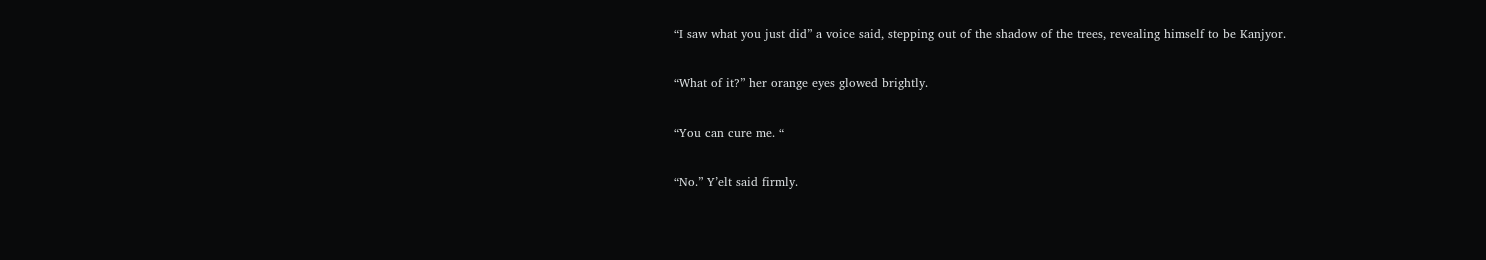“I saw what you just did” a voice said, stepping out of the shadow of the trees, revealing himself to be Kanjyor.

“What of it?” her orange eyes glowed brightly.

“You can cure me. “

“No.” Y’elt said firmly.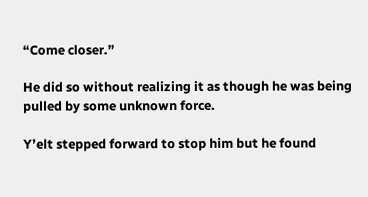“Come closer.”

He did so without realizing it as though he was being pulled by some unknown force.

Y’elt stepped forward to stop him but he found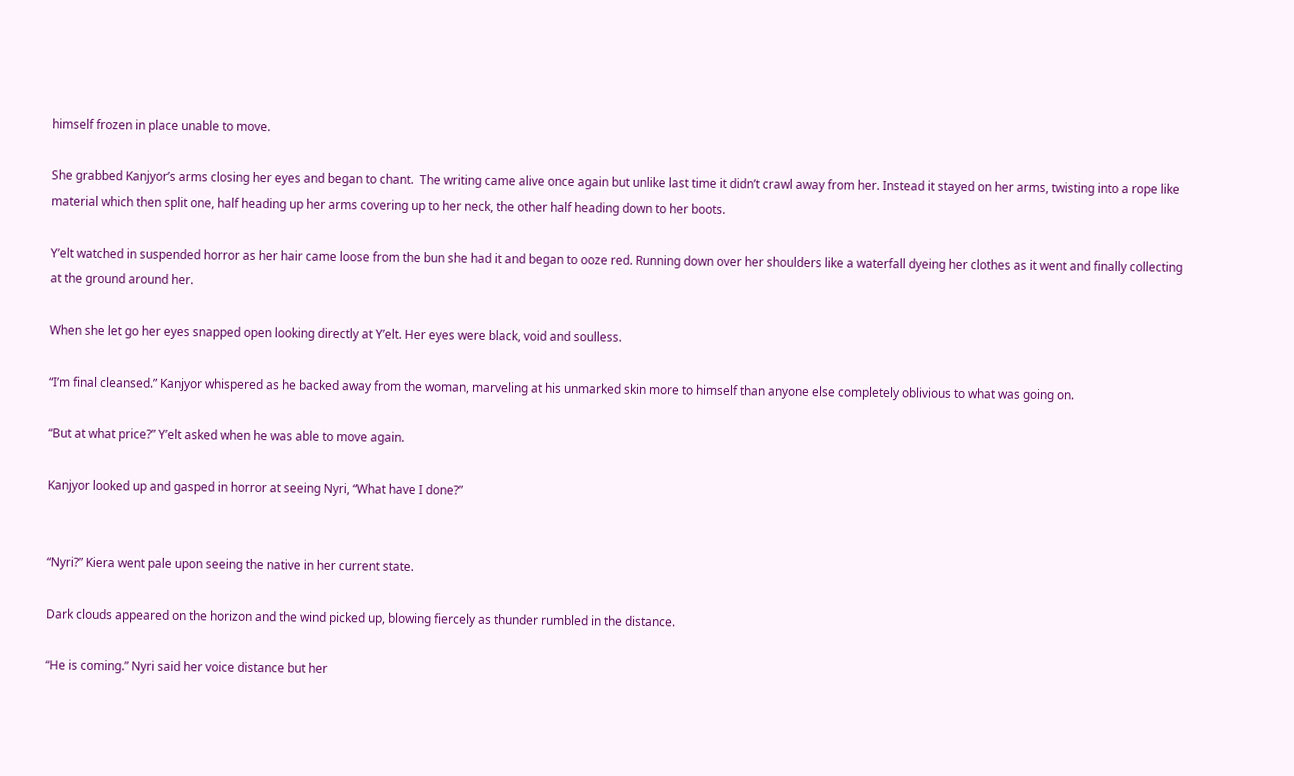himself frozen in place unable to move.

She grabbed Kanjyor’s arms closing her eyes and began to chant.  The writing came alive once again but unlike last time it didn’t crawl away from her. Instead it stayed on her arms, twisting into a rope like material which then split one, half heading up her arms covering up to her neck, the other half heading down to her boots.

Y’elt watched in suspended horror as her hair came loose from the bun she had it and began to ooze red. Running down over her shoulders like a waterfall dyeing her clothes as it went and finally collecting at the ground around her.

When she let go her eyes snapped open looking directly at Y’elt. Her eyes were black, void and soulless.

“I’m final cleansed.” Kanjyor whispered as he backed away from the woman, marveling at his unmarked skin more to himself than anyone else completely oblivious to what was going on.

“But at what price?” Y’elt asked when he was able to move again.

Kanjyor looked up and gasped in horror at seeing Nyri, “What have I done?”


“Nyri?” Kiera went pale upon seeing the native in her current state.

Dark clouds appeared on the horizon and the wind picked up, blowing fiercely as thunder rumbled in the distance.

“He is coming.” Nyri said her voice distance but her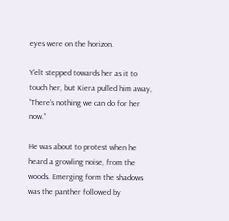eyes were on the horizon.

Y’elt stepped towards her as it to touch her, but Kiera pulled him away, ”There’s nothing we can do for her now.”

He was about to protest when he heard a growling noise, from the woods. Emerging form the shadows was the panther followed by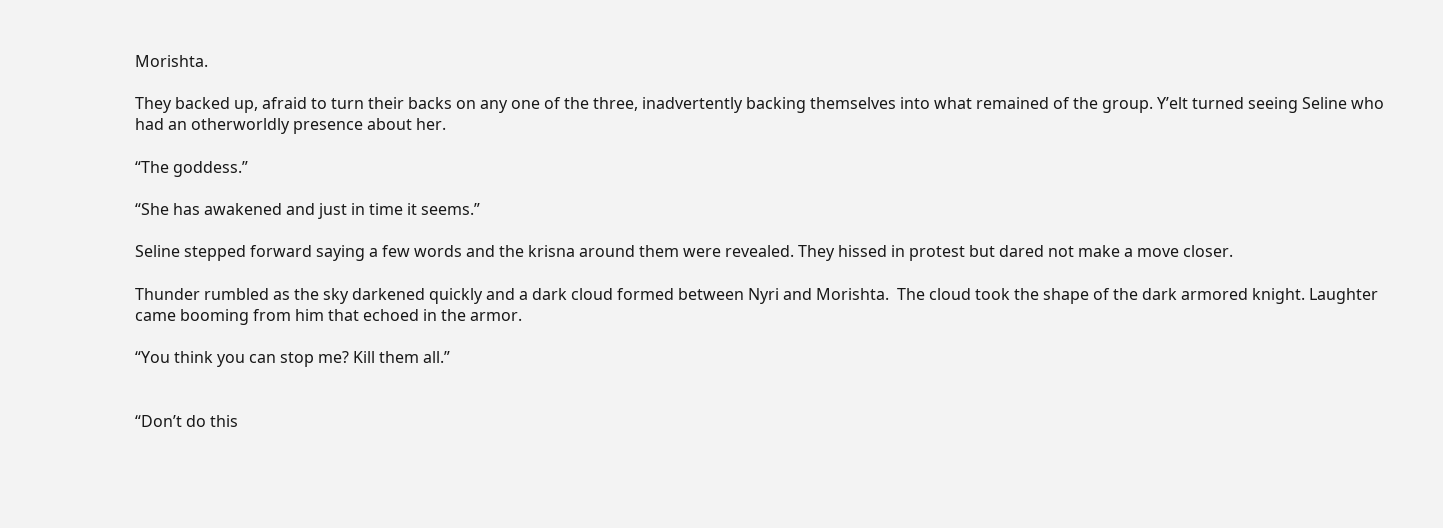Morishta.

They backed up, afraid to turn their backs on any one of the three, inadvertently backing themselves into what remained of the group. Y’elt turned seeing Seline who had an otherworldly presence about her.

“The goddess.”

“She has awakened and just in time it seems.”

Seline stepped forward saying a few words and the krisna around them were revealed. They hissed in protest but dared not make a move closer.

Thunder rumbled as the sky darkened quickly and a dark cloud formed between Nyri and Morishta.  The cloud took the shape of the dark armored knight. Laughter came booming from him that echoed in the armor.

“You think you can stop me? Kill them all.”


“Don’t do this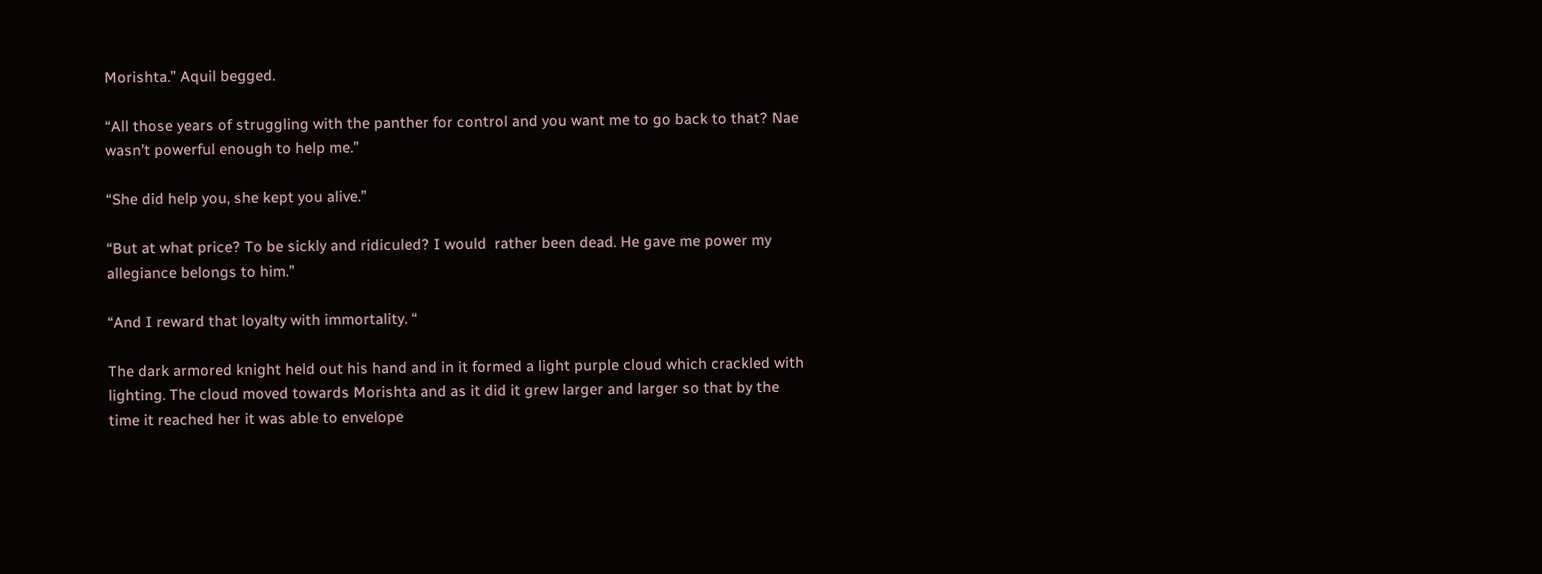Morishta.” Aquil begged.

“All those years of struggling with the panther for control and you want me to go back to that? Nae wasn’t powerful enough to help me.”

“She did help you, she kept you alive.”

“But at what price? To be sickly and ridiculed? I would  rather been dead. He gave me power my allegiance belongs to him.”

“And I reward that loyalty with immortality. “

The dark armored knight held out his hand and in it formed a light purple cloud which crackled with lighting. The cloud moved towards Morishta and as it did it grew larger and larger so that by the time it reached her it was able to envelope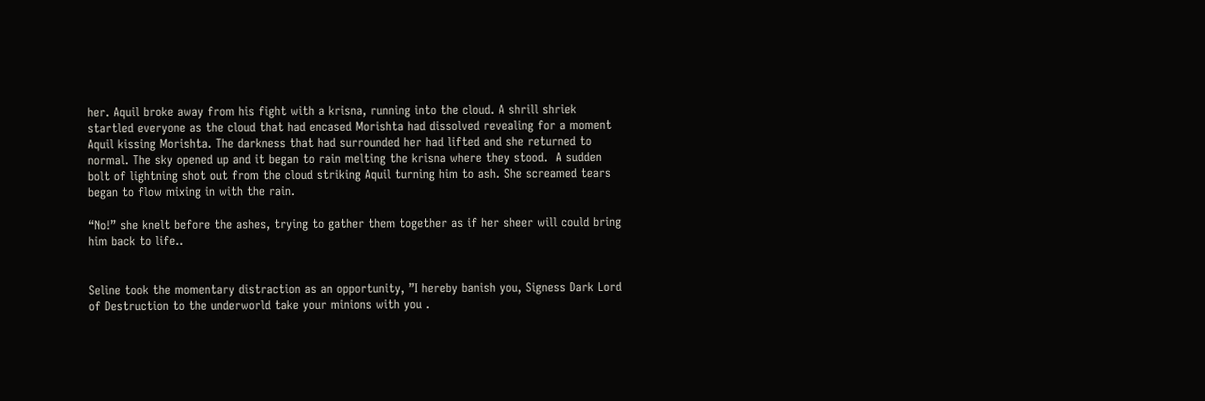her. Aquil broke away from his fight with a krisna, running into the cloud. A shrill shriek startled everyone as the cloud that had encased Morishta had dissolved revealing for a moment Aquil kissing Morishta. The darkness that had surrounded her had lifted and she returned to normal. The sky opened up and it began to rain melting the krisna where they stood.  A sudden bolt of lightning shot out from the cloud striking Aquil turning him to ash. She screamed tears began to flow mixing in with the rain.

“No!” she knelt before the ashes, trying to gather them together as if her sheer will could bring him back to life..


Seline took the momentary distraction as an opportunity, ”I hereby banish you, Signess Dark Lord of Destruction to the underworld take your minions with you .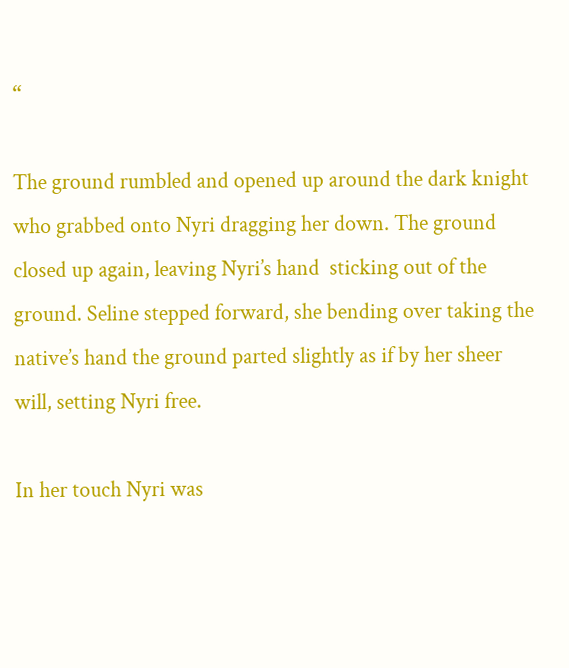“

The ground rumbled and opened up around the dark knight who grabbed onto Nyri dragging her down. The ground closed up again, leaving Nyri’s hand  sticking out of the ground. Seline stepped forward, she bending over taking the native’s hand the ground parted slightly as if by her sheer will, setting Nyri free.

In her touch Nyri was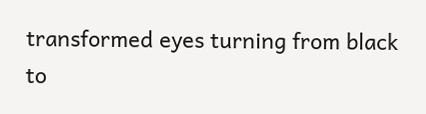transformed eyes turning from black to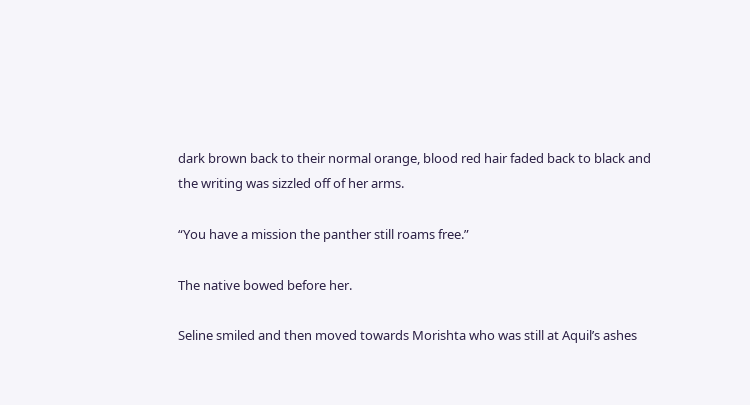dark brown back to their normal orange, blood red hair faded back to black and the writing was sizzled off of her arms.

“You have a mission the panther still roams free.”

The native bowed before her.

Seline smiled and then moved towards Morishta who was still at Aquil’s ashes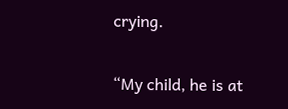crying.

“My child, he is at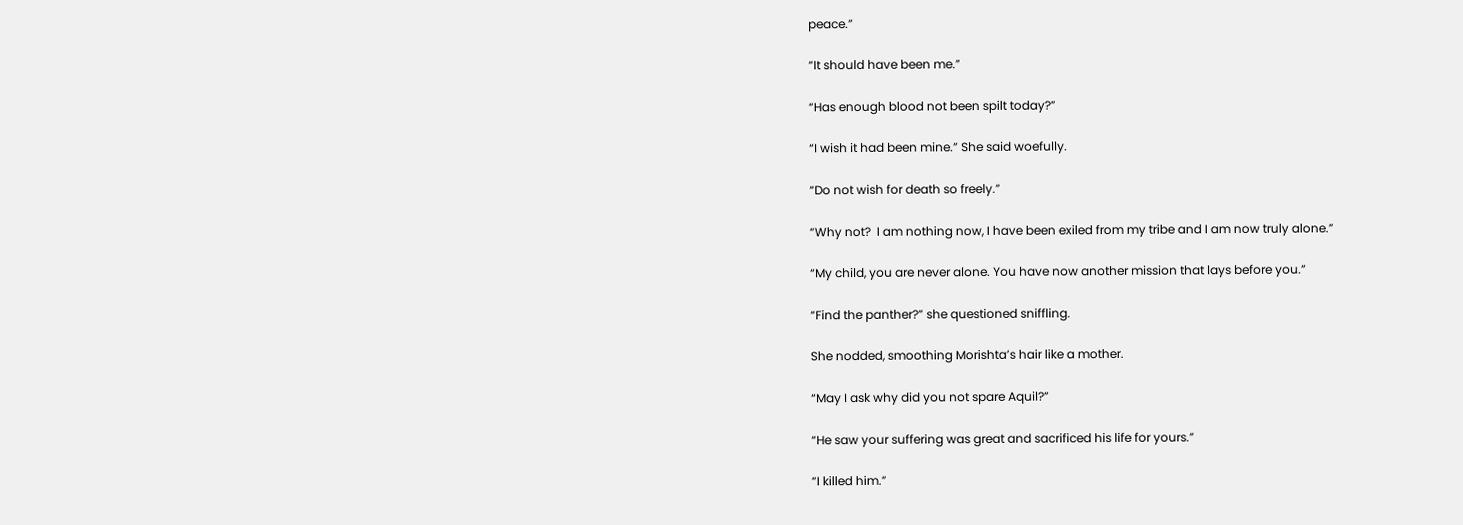peace.”

“It should have been me.”

“Has enough blood not been spilt today?”

“I wish it had been mine.” She said woefully.

“Do not wish for death so freely.”

“Why not?  I am nothing now, I have been exiled from my tribe and I am now truly alone.”

“My child, you are never alone. You have now another mission that lays before you.”

“Find the panther?” she questioned sniffling.

She nodded, smoothing Morishta’s hair like a mother.

“May I ask why did you not spare Aquil?”

“He saw your suffering was great and sacrificed his life for yours.”

“I killed him.”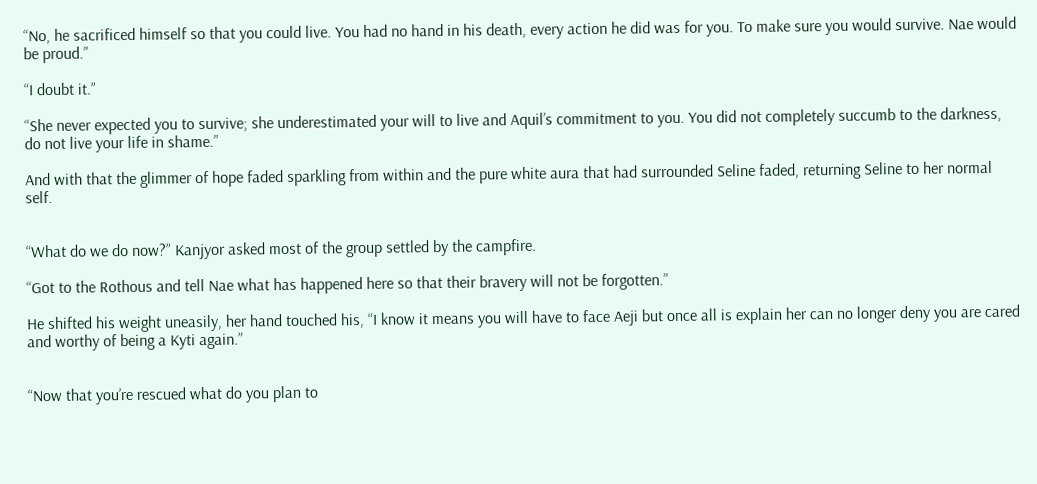“No, he sacrificed himself so that you could live. You had no hand in his death, every action he did was for you. To make sure you would survive. Nae would be proud.”

“I doubt it.”

“She never expected you to survive; she underestimated your will to live and Aquil’s commitment to you. You did not completely succumb to the darkness, do not live your life in shame.”

And with that the glimmer of hope faded sparkling from within and the pure white aura that had surrounded Seline faded, returning Seline to her normal self.


“What do we do now?” Kanjyor asked most of the group settled by the campfire.

“Got to the Rothous and tell Nae what has happened here so that their bravery will not be forgotten.”

He shifted his weight uneasily, her hand touched his, “I know it means you will have to face Aeji but once all is explain her can no longer deny you are cared and worthy of being a Kyti again.”


“Now that you’re rescued what do you plan to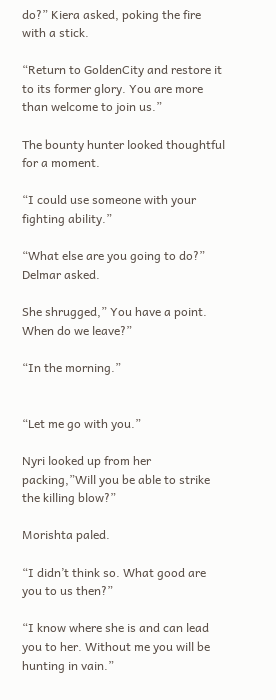do?” Kiera asked, poking the fire with a stick.

“Return to GoldenCity and restore it to its former glory. You are more than welcome to join us.”

The bounty hunter looked thoughtful for a moment.

“I could use someone with your fighting ability.”

“What else are you going to do?” Delmar asked.

She shrugged,” You have a point. When do we leave?”

“In the morning.”


“Let me go with you.”

Nyri looked up from her packing,”Will you be able to strike the killing blow?”

Morishta paled.

“I didn’t think so. What good are you to us then?”

“I know where she is and can lead you to her. Without me you will be hunting in vain.”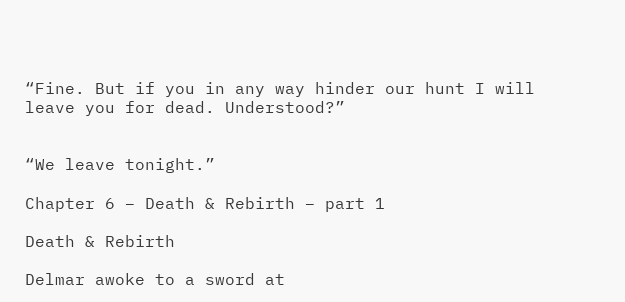“Fine. But if you in any way hinder our hunt I will leave you for dead. Understood?”


“We leave tonight.”

Chapter 6 – Death & Rebirth – part 1

Death & Rebirth

Delmar awoke to a sword at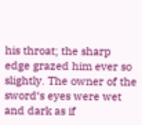his throat; the sharp edge grazed him ever so slightly. The owner of the sword‘s eyes were wet and dark as if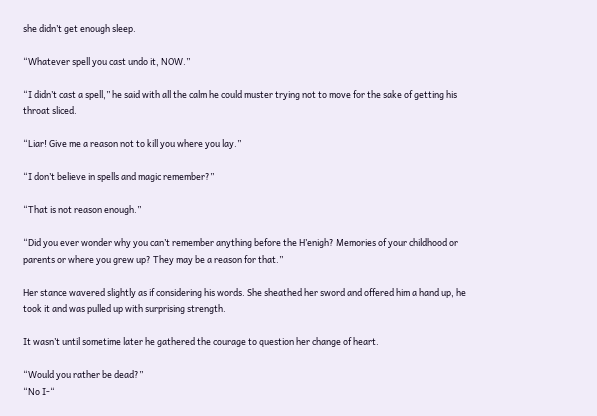she didn’t get enough sleep.

“Whatever spell you cast undo it, NOW.”

“I didn’t cast a spell,” he said with all the calm he could muster trying not to move for the sake of getting his throat sliced.

“Liar! Give me a reason not to kill you where you lay.”

“I don’t believe in spells and magic remember?”

“That is not reason enough.”

“Did you ever wonder why you can’t remember anything before the H’enigh? Memories of your childhood or parents or where you grew up? They may be a reason for that.”

Her stance wavered slightly as if considering his words. She sheathed her sword and offered him a hand up, he took it and was pulled up with surprising strength.

It wasn’t until sometime later he gathered the courage to question her change of heart.

“Would you rather be dead?”
“No I-“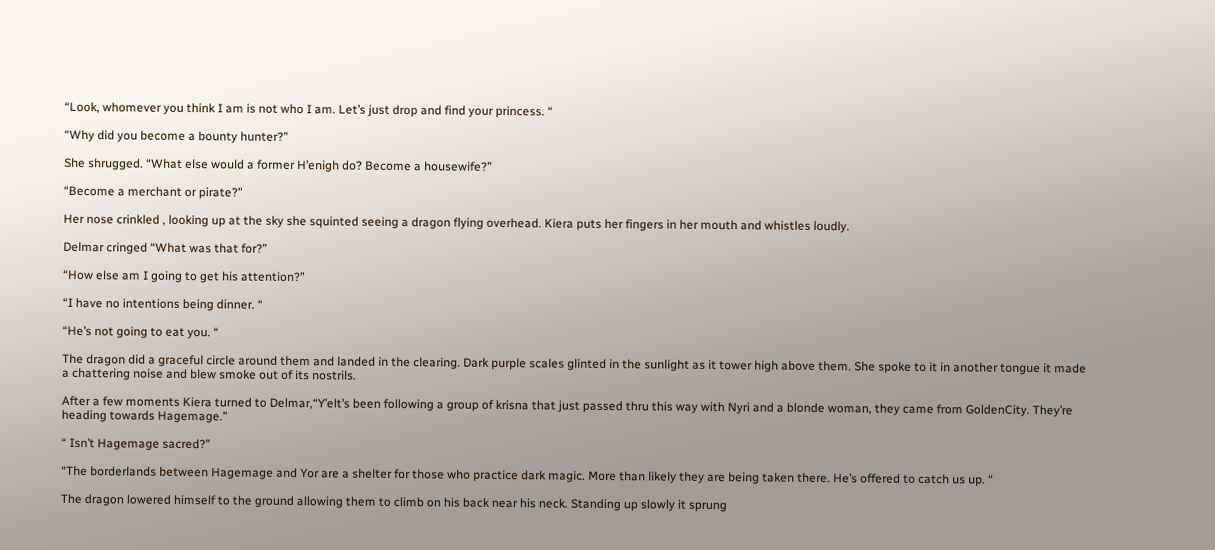“Look, whomever you think I am is not who I am. Let’s just drop and find your princess. “

“Why did you become a bounty hunter?”

She shrugged. “What else would a former H’enigh do? Become a housewife?”

“Become a merchant or pirate?”

Her nose crinkled , looking up at the sky she squinted seeing a dragon flying overhead. Kiera puts her fingers in her mouth and whistles loudly.

Delmar cringed “What was that for?”

“How else am I going to get his attention?”

“I have no intentions being dinner. “

“He’s not going to eat you. “

The dragon did a graceful circle around them and landed in the clearing. Dark purple scales glinted in the sunlight as it tower high above them. She spoke to it in another tongue it made a chattering noise and blew smoke out of its nostrils.

After a few moments Kiera turned to Delmar,“Y’elt’s been following a group of krisna that just passed thru this way with Nyri and a blonde woman, they came from GoldenCity. They’re heading towards Hagemage.”

“ Isn’t Hagemage sacred?”

“The borderlands between Hagemage and Yor are a shelter for those who practice dark magic. More than likely they are being taken there. He’s offered to catch us up. “

The dragon lowered himself to the ground allowing them to climb on his back near his neck. Standing up slowly it sprung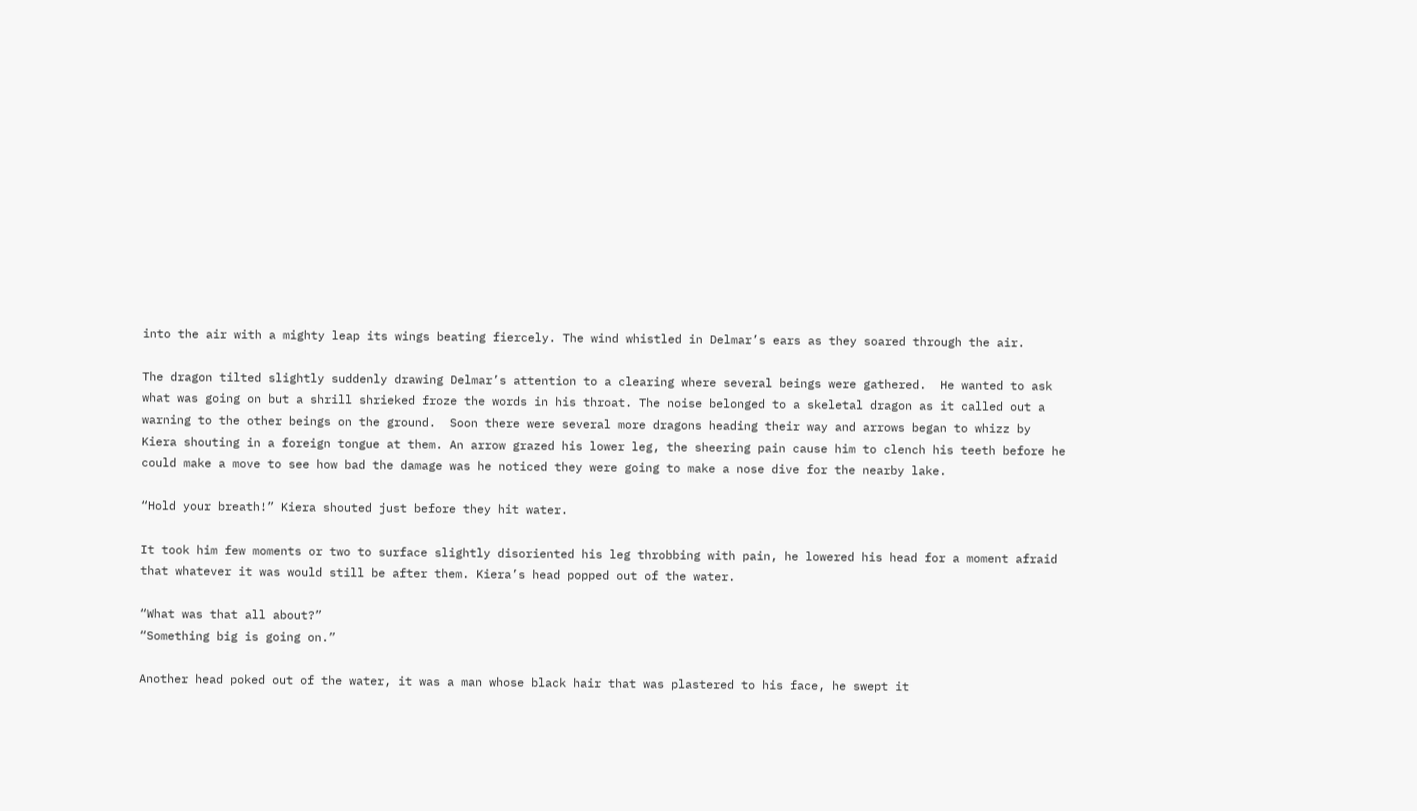into the air with a mighty leap its wings beating fiercely. The wind whistled in Delmar’s ears as they soared through the air.

The dragon tilted slightly suddenly drawing Delmar’s attention to a clearing where several beings were gathered.  He wanted to ask what was going on but a shrill shrieked froze the words in his throat. The noise belonged to a skeletal dragon as it called out a warning to the other beings on the ground.  Soon there were several more dragons heading their way and arrows began to whizz by Kiera shouting in a foreign tongue at them. An arrow grazed his lower leg, the sheering pain cause him to clench his teeth before he could make a move to see how bad the damage was he noticed they were going to make a nose dive for the nearby lake.

“Hold your breath!” Kiera shouted just before they hit water.

It took him few moments or two to surface slightly disoriented his leg throbbing with pain, he lowered his head for a moment afraid that whatever it was would still be after them. Kiera’s head popped out of the water.

“What was that all about?”
“Something big is going on.”

Another head poked out of the water, it was a man whose black hair that was plastered to his face, he swept it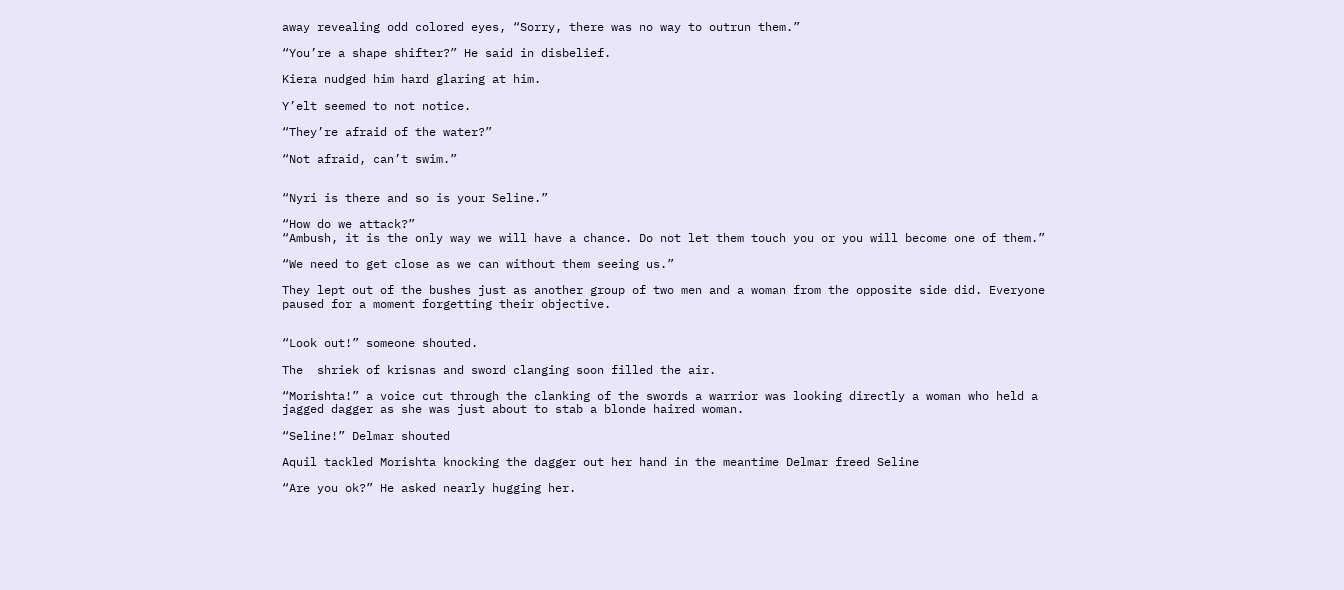away revealing odd colored eyes, “Sorry, there was no way to outrun them.”

“You’re a shape shifter?” He said in disbelief.

Kiera nudged him hard glaring at him.

Y’elt seemed to not notice.

“They’re afraid of the water?”

“Not afraid, can’t swim.”


“Nyri is there and so is your Seline.”

“How do we attack?”
“Ambush, it is the only way we will have a chance. Do not let them touch you or you will become one of them.”

“We need to get close as we can without them seeing us.”

They lept out of the bushes just as another group of two men and a woman from the opposite side did. Everyone paused for a moment forgetting their objective.


“Look out!” someone shouted.

The  shriek of krisnas and sword clanging soon filled the air.

“Morishta!” a voice cut through the clanking of the swords a warrior was looking directly a woman who held a jagged dagger as she was just about to stab a blonde haired woman.

“Seline!” Delmar shouted

Aquil tackled Morishta knocking the dagger out her hand in the meantime Delmar freed Seline

“Are you ok?” He asked nearly hugging her.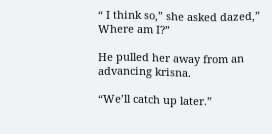“ I think so,” she asked dazed,” Where am I?”

He pulled her away from an advancing krisna.

“We’ll catch up later.”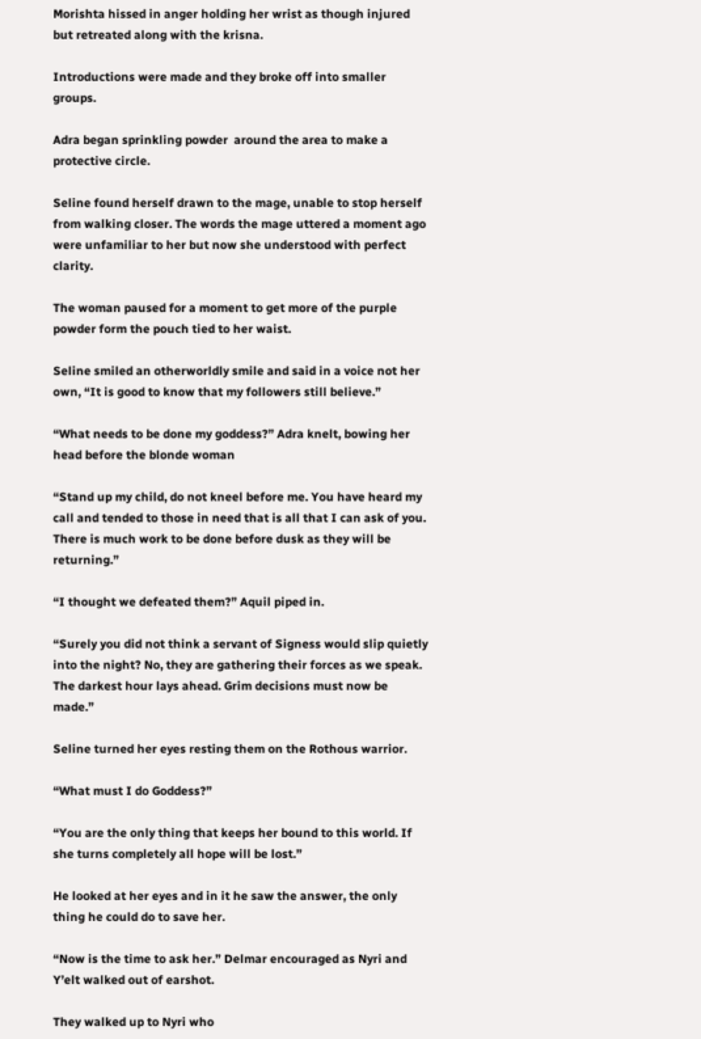Morishta hissed in anger holding her wrist as though injured but retreated along with the krisna.

Introductions were made and they broke off into smaller groups.

Adra began sprinkling powder  around the area to make a protective circle.

Seline found herself drawn to the mage, unable to stop herself from walking closer. The words the mage uttered a moment ago  were unfamiliar to her but now she understood with perfect clarity.

The woman paused for a moment to get more of the purple powder form the pouch tied to her waist.

Seline smiled an otherworldly smile and said in a voice not her own, “It is good to know that my followers still believe.”

“What needs to be done my goddess?” Adra knelt, bowing her head before the blonde woman

“Stand up my child, do not kneel before me. You have heard my call and tended to those in need that is all that I can ask of you. There is much work to be done before dusk as they will be returning.”

“I thought we defeated them?” Aquil piped in.

“Surely you did not think a servant of Signess would slip quietly into the night? No, they are gathering their forces as we speak. The darkest hour lays ahead. Grim decisions must now be made.”

Seline turned her eyes resting them on the Rothous warrior.

“What must I do Goddess?”

“You are the only thing that keeps her bound to this world. If she turns completely all hope will be lost.”

He looked at her eyes and in it he saw the answer, the only thing he could do to save her.

“Now is the time to ask her.” Delmar encouraged as Nyri and Y’elt walked out of earshot.

They walked up to Nyri who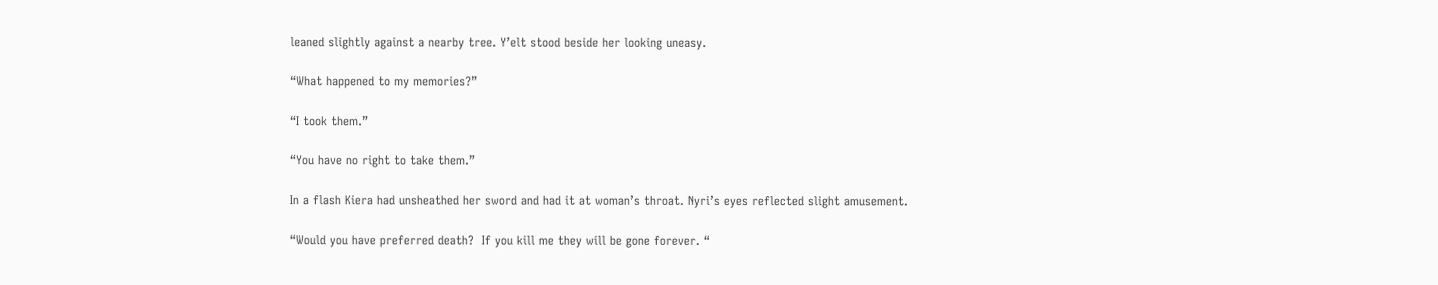leaned slightly against a nearby tree. Y’elt stood beside her looking uneasy.

“What happened to my memories?”

“I took them.”

“You have no right to take them.”

In a flash Kiera had unsheathed her sword and had it at woman’s throat. Nyri’s eyes reflected slight amusement.

“Would you have preferred death?  If you kill me they will be gone forever. “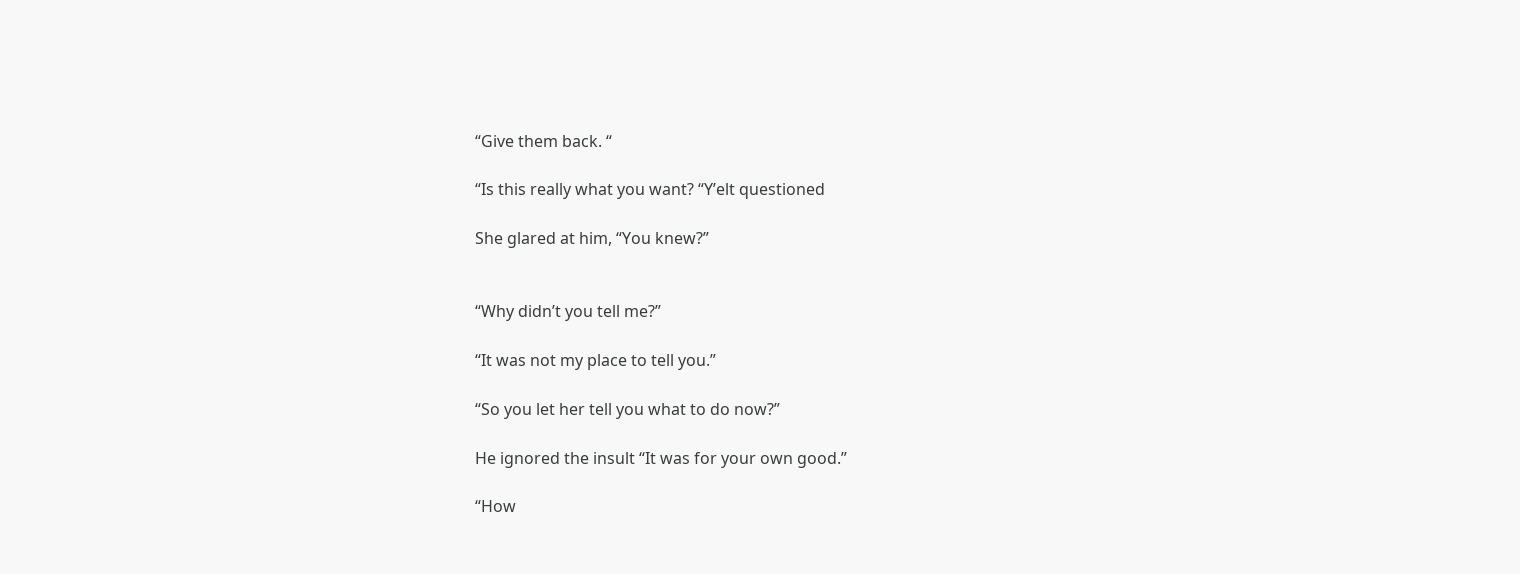“Give them back. “

“Is this really what you want? “Y’elt questioned

She glared at him, “You knew?”


“Why didn’t you tell me?”

“It was not my place to tell you.”

“So you let her tell you what to do now?”

He ignored the insult “It was for your own good.”

“How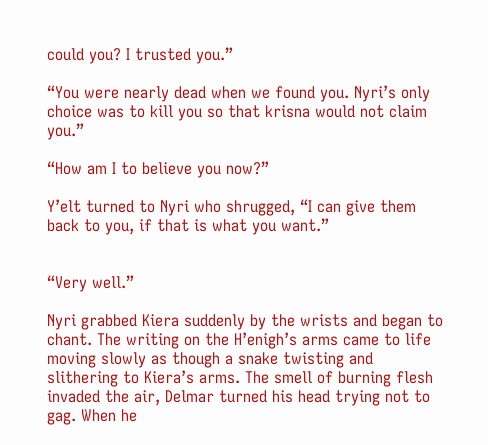could you? I trusted you.”

“You were nearly dead when we found you. Nyri’s only choice was to kill you so that krisna would not claim you.”

“How am I to believe you now?”

Y’elt turned to Nyri who shrugged, “I can give them back to you, if that is what you want.”


“Very well.”

Nyri grabbed Kiera suddenly by the wrists and began to chant. The writing on the H’enigh’s arms came to life moving slowly as though a snake twisting and slithering to Kiera’s arms. The smell of burning flesh invaded the air, Delmar turned his head trying not to gag. When he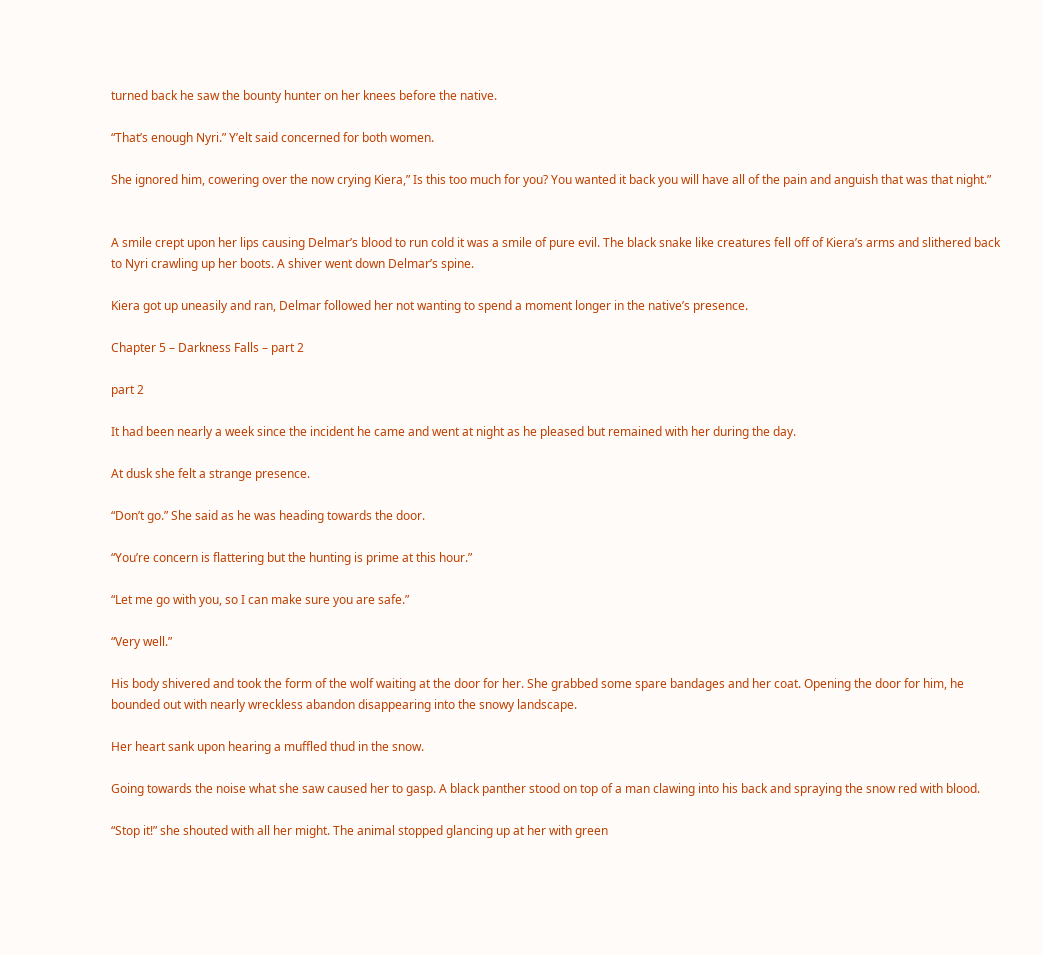turned back he saw the bounty hunter on her knees before the native.

“That’s enough Nyri.” Y’elt said concerned for both women.

She ignored him, cowering over the now crying Kiera,” Is this too much for you? You wanted it back you will have all of the pain and anguish that was that night.”


A smile crept upon her lips causing Delmar’s blood to run cold it was a smile of pure evil. The black snake like creatures fell off of Kiera’s arms and slithered back to Nyri crawling up her boots. A shiver went down Delmar’s spine.

Kiera got up uneasily and ran, Delmar followed her not wanting to spend a moment longer in the native’s presence.

Chapter 5 – Darkness Falls – part 2

part 2

It had been nearly a week since the incident he came and went at night as he pleased but remained with her during the day.

At dusk she felt a strange presence.

“Don’t go.” She said as he was heading towards the door.

“You’re concern is flattering but the hunting is prime at this hour.”

“Let me go with you, so I can make sure you are safe.”

“Very well.”

His body shivered and took the form of the wolf waiting at the door for her. She grabbed some spare bandages and her coat. Opening the door for him, he bounded out with nearly wreckless abandon disappearing into the snowy landscape.

Her heart sank upon hearing a muffled thud in the snow.

Going towards the noise what she saw caused her to gasp. A black panther stood on top of a man clawing into his back and spraying the snow red with blood.

“Stop it!” she shouted with all her might. The animal stopped glancing up at her with green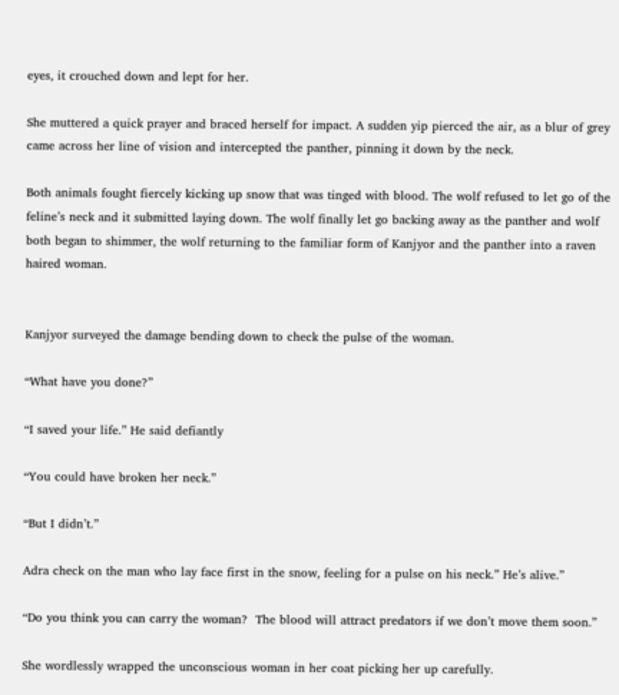eyes, it crouched down and lept for her.

She muttered a quick prayer and braced herself for impact. A sudden yip pierced the air, as a blur of grey came across her line of vision and intercepted the panther, pinning it down by the neck.

Both animals fought fiercely kicking up snow that was tinged with blood. The wolf refused to let go of the feline’s neck and it submitted laying down. The wolf finally let go backing away as the panther and wolf both began to shimmer, the wolf returning to the familiar form of Kanjyor and the panther into a raven haired woman.


Kanjyor surveyed the damage bending down to check the pulse of the woman.

“What have you done?”

“I saved your life.” He said defiantly

“You could have broken her neck.”

“But I didn’t.”

Adra check on the man who lay face first in the snow, feeling for a pulse on his neck.” He’s alive.”

“Do you think you can carry the woman?  The blood will attract predators if we don’t move them soon.”

She wordlessly wrapped the unconscious woman in her coat picking her up carefully.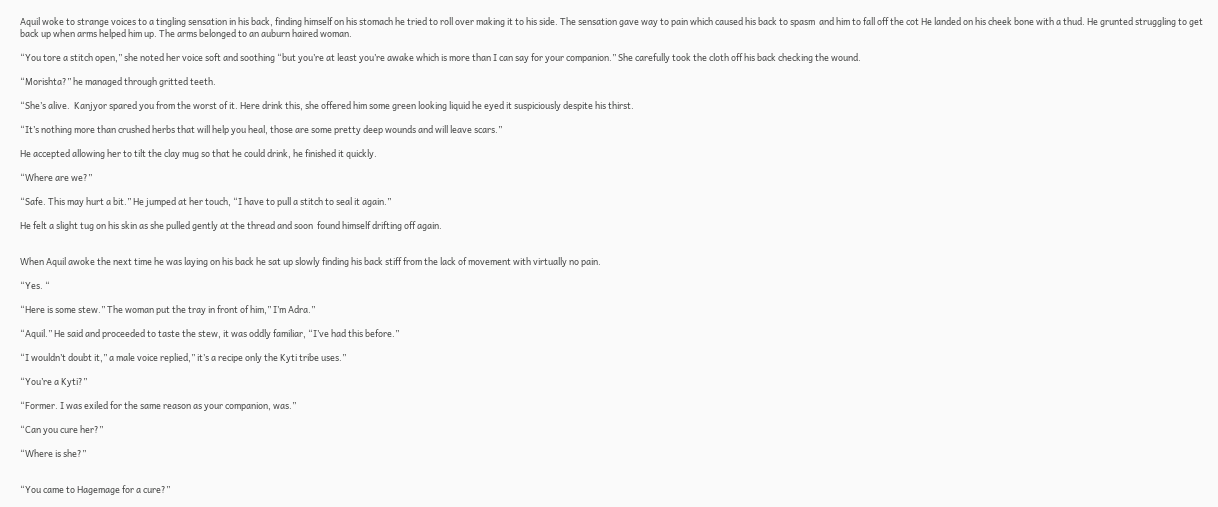Aquil woke to strange voices to a tingling sensation in his back, finding himself on his stomach he tried to roll over making it to his side. The sensation gave way to pain which caused his back to spasm  and him to fall off the cot He landed on his cheek bone with a thud. He grunted struggling to get back up when arms helped him up. The arms belonged to an auburn haired woman.

“You tore a stitch open,” she noted her voice soft and soothing “but you’re at least you’re awake which is more than I can say for your companion.” She carefully took the cloth off his back checking the wound.

“Morishta?” he managed through gritted teeth.

“She’s alive.  Kanjyor spared you from the worst of it. Here drink this, she offered him some green looking liquid he eyed it suspiciously despite his thirst.

“It’s nothing more than crushed herbs that will help you heal, those are some pretty deep wounds and will leave scars.”

He accepted allowing her to tilt the clay mug so that he could drink, he finished it quickly.

“Where are we?”

“Safe. This may hurt a bit.” He jumped at her touch, “I have to pull a stitch to seal it again.”

He felt a slight tug on his skin as she pulled gently at the thread and soon  found himself drifting off again.


When Aquil awoke the next time he was laying on his back he sat up slowly finding his back stiff from the lack of movement with virtually no pain.

“Yes. “

“Here is some stew.” The woman put the tray in front of him,” I’m Adra.”

“Aquil.” He said and proceeded to taste the stew, it was oddly familiar, “I’ve had this before.”

“I wouldn’t doubt it,” a male voice replied,” it’s a recipe only the Kyti tribe uses.”

“You’re a Kyti?”

“Former. I was exiled for the same reason as your companion, was.”

“Can you cure her?”

“Where is she?”


“You came to Hagemage for a cure?”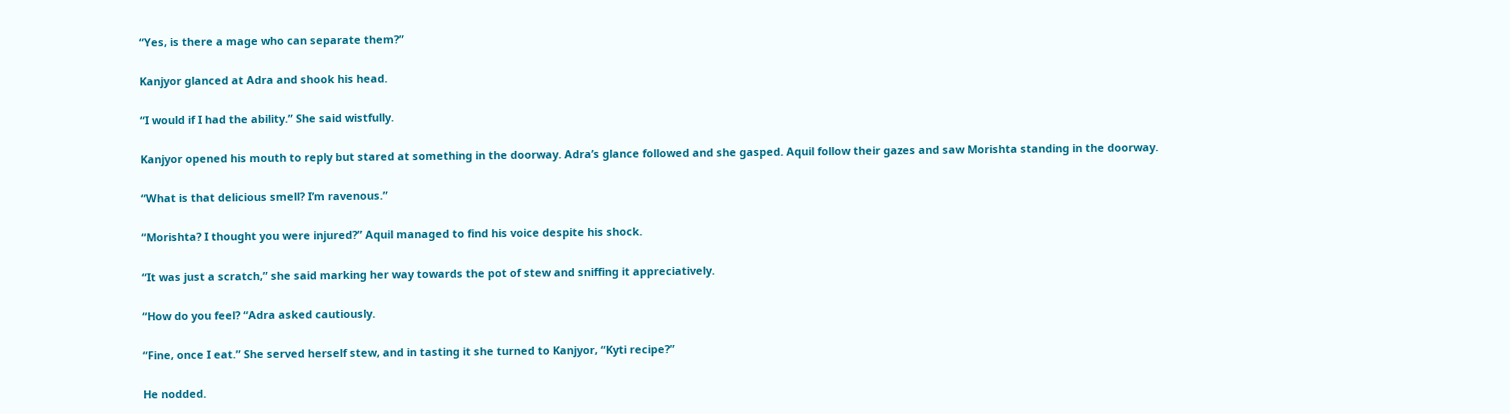“Yes, is there a mage who can separate them?”

Kanjyor glanced at Adra and shook his head.

“I would if I had the ability.” She said wistfully.

Kanjyor opened his mouth to reply but stared at something in the doorway. Adra’s glance followed and she gasped. Aquil follow their gazes and saw Morishta standing in the doorway.

“What is that delicious smell? I’m ravenous.”

“Morishta? I thought you were injured?” Aquil managed to find his voice despite his shock.

“It was just a scratch,” she said marking her way towards the pot of stew and sniffing it appreciatively.

“How do you feel? “Adra asked cautiously.

“Fine, once I eat.” She served herself stew, and in tasting it she turned to Kanjyor, “Kyti recipe?”

He nodded.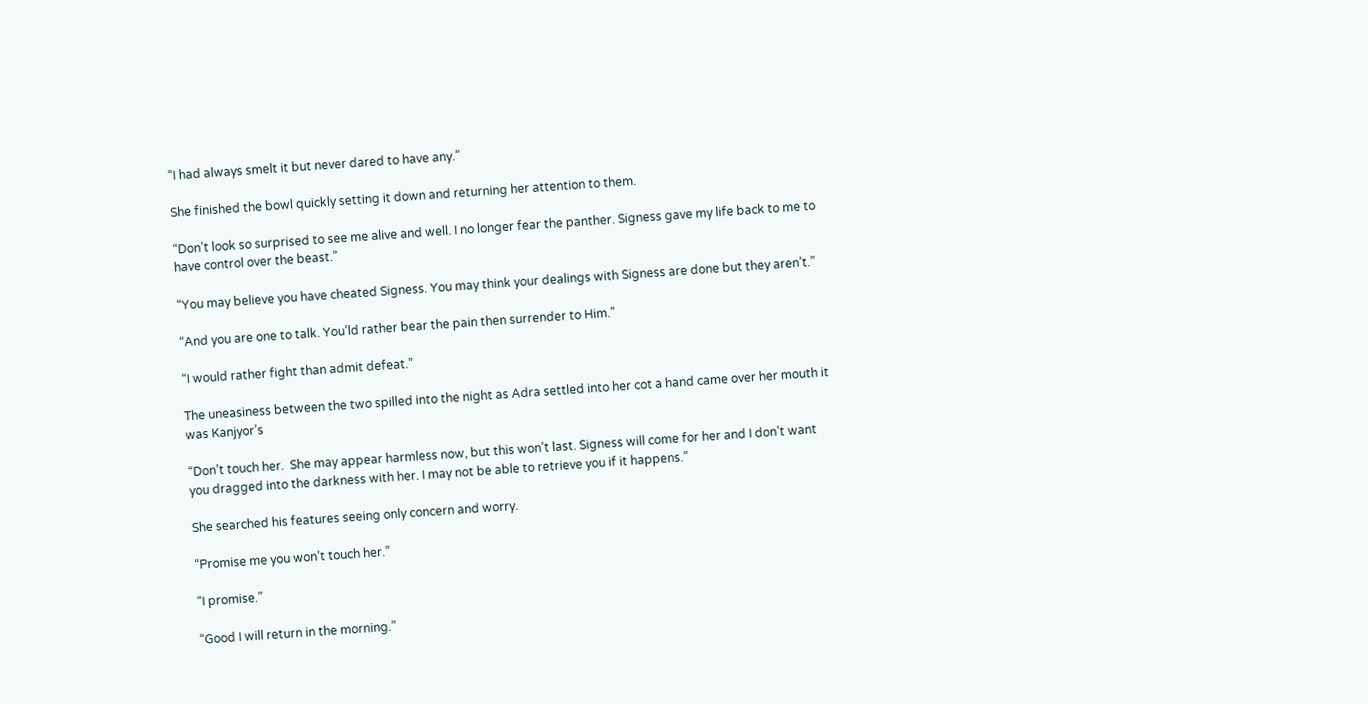“I had always smelt it but never dared to have any.”

She finished the bowl quickly setting it down and returning her attention to them.

“Don’t look so surprised to see me alive and well. I no longer fear the panther. Signess gave my life back to me to have control over the beast.”

“You may believe you have cheated Signess. You may think your dealings with Signess are done but they aren’t.”

“And you are one to talk. You’ld rather bear the pain then surrender to Him.”

“I would rather fight than admit defeat.”

The uneasiness between the two spilled into the night as Adra settled into her cot a hand came over her mouth it was Kanjyor’s

“Don’t touch her.  She may appear harmless now, but this won’t last. Signess will come for her and I don’t want you dragged into the darkness with her. I may not be able to retrieve you if it happens.”

She searched his features seeing only concern and worry.

“Promise me you won’t touch her.”

“I promise.”

“Good I will return in the morning.”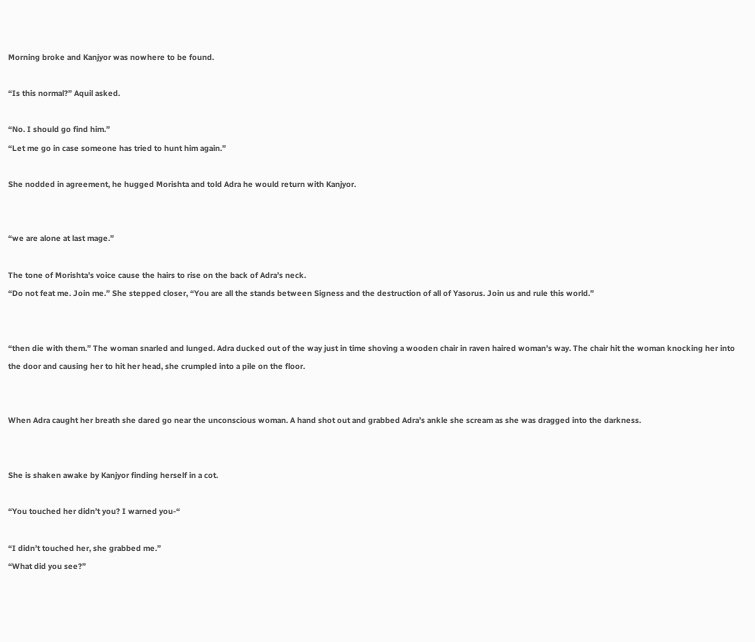Morning broke and Kanjyor was nowhere to be found.

“Is this normal?” Aquil asked.

“No. I should go find him.”
“Let me go in case someone has tried to hunt him again.”

She nodded in agreement, he hugged Morishta and told Adra he would return with Kanjyor.


“we are alone at last mage.”

The tone of Morishta’s voice cause the hairs to rise on the back of Adra’s neck.
“Do not feat me. Join me.” She stepped closer, “You are all the stands between Signess and the destruction of all of Yasorus. Join us and rule this world.”


“then die with them.” The woman snarled and lunged. Adra ducked out of the way just in time shoving a wooden chair in raven haired woman’s way. The chair hit the woman knocking her into the door and causing her to hit her head, she crumpled into a pile on the floor.


When Adra caught her breath she dared go near the unconscious woman. A hand shot out and grabbed Adra’s ankle she scream as she was dragged into the darkness.


She is shaken awake by Kanjyor finding herself in a cot.

“You touched her didn’t you? I warned you-“

“I didn’t touched her, she grabbed me.”
“What did you see?”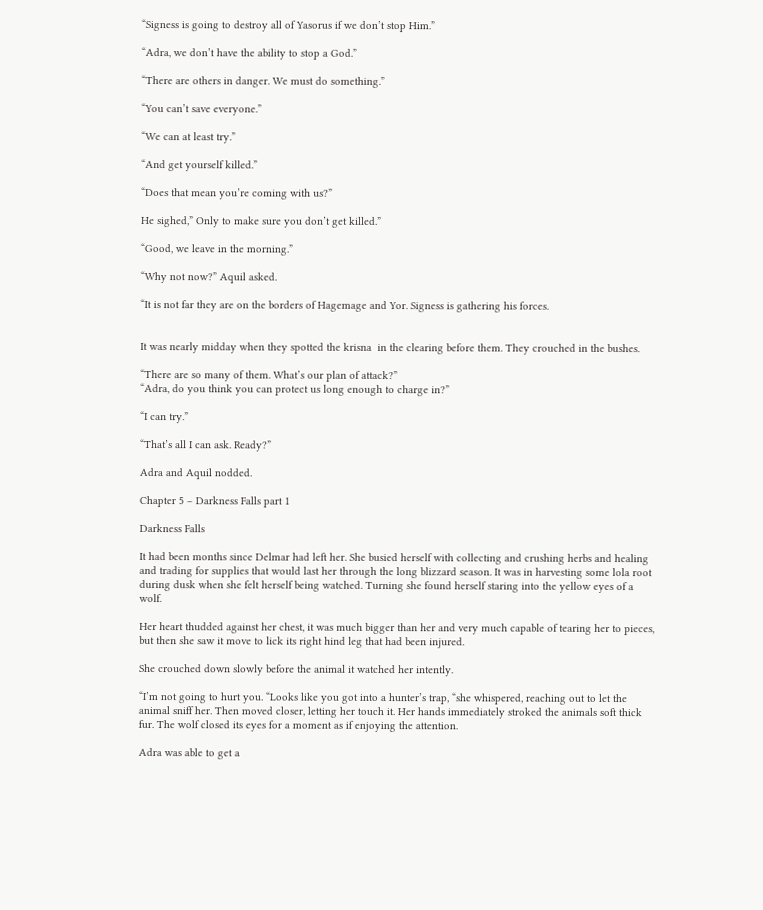“Signess is going to destroy all of Yasorus if we don’t stop Him.”

“Adra, we don’t have the ability to stop a God.”

“There are others in danger. We must do something.”

“You can’t save everyone.”

“We can at least try.”

“And get yourself killed.”

“Does that mean you’re coming with us?”

He sighed,” Only to make sure you don’t get killed.”

“Good, we leave in the morning.”

“Why not now?” Aquil asked.

“It is not far they are on the borders of Hagemage and Yor. Signess is gathering his forces.


It was nearly midday when they spotted the krisna  in the clearing before them. They crouched in the bushes.

“There are so many of them. What’s our plan of attack?”
“Adra, do you think you can protect us long enough to charge in?”

“I can try.”

“That’s all I can ask. Ready?”

Adra and Aquil nodded.

Chapter 5 – Darkness Falls part 1

Darkness Falls

It had been months since Delmar had left her. She busied herself with collecting and crushing herbs and healing and trading for supplies that would last her through the long blizzard season. It was in harvesting some lola root during dusk when she felt herself being watched. Turning she found herself staring into the yellow eyes of a wolf.

Her heart thudded against her chest, it was much bigger than her and very much capable of tearing her to pieces, but then she saw it move to lick its right hind leg that had been injured.

She crouched down slowly before the animal it watched her intently.

“I’m not going to hurt you. “Looks like you got into a hunter’s trap, “she whispered, reaching out to let the animal sniff her. Then moved closer, letting her touch it. Her hands immediately stroked the animals soft thick fur. The wolf closed its eyes for a moment as if enjoying the attention.

Adra was able to get a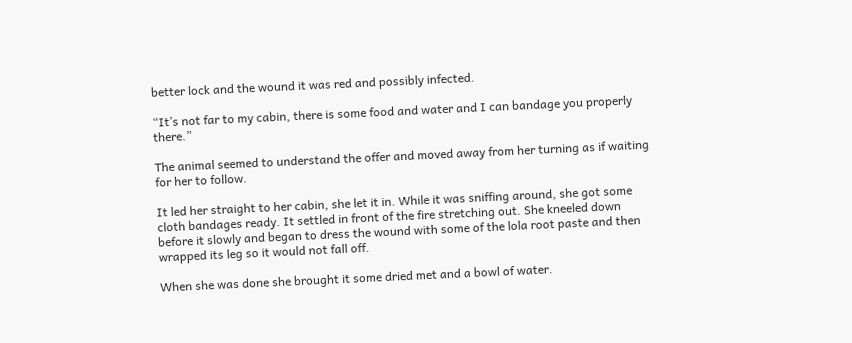better lock and the wound it was red and possibly infected.

“It’s not far to my cabin, there is some food and water and I can bandage you properly there.”

The animal seemed to understand the offer and moved away from her turning as if waiting for her to follow.

It led her straight to her cabin, she let it in. While it was sniffing around, she got some cloth bandages ready. It settled in front of the fire stretching out. She kneeled down before it slowly and began to dress the wound with some of the lola root paste and then wrapped its leg so it would not fall off.

When she was done she brought it some dried met and a bowl of water.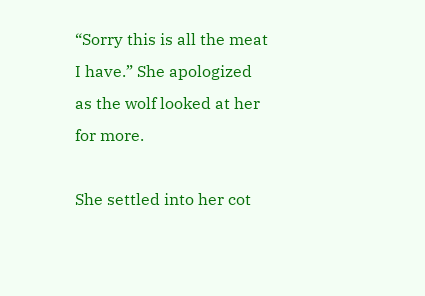“Sorry this is all the meat I have.” She apologized as the wolf looked at her for more.

She settled into her cot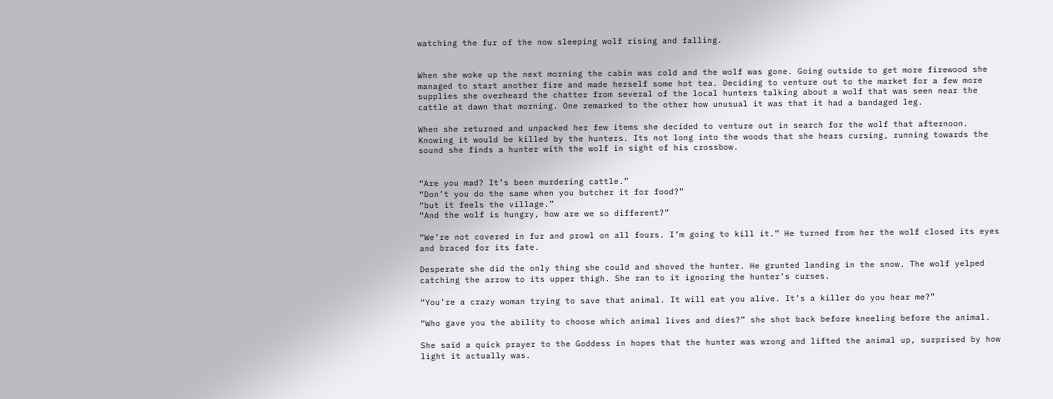watching the fur of the now sleeping wolf rising and falling.


When she woke up the next morning the cabin was cold and the wolf was gone. Going outside to get more firewood she managed to start another fire and made herself some hot tea. Deciding to venture out to the market for a few more supplies she overheard the chatter from several of the local hunters talking about a wolf that was seen near the cattle at dawn that morning. One remarked to the other how unusual it was that it had a bandaged leg.

When she returned and unpacked her few items she decided to venture out in search for the wolf that afternoon. Knowing it would be killed by the hunters. Its not long into the woods that she hears cursing, running towards the sound she finds a hunter with the wolf in sight of his crossbow.


“Are you mad? It’s been murdering cattle.”
“Don’t you do the same when you butcher it for food?”
“but it feels the village.”
“And the wolf is hungry, how are we so different?”

“We’re not covered in fur and prowl on all fours. I’m going to kill it.” He turned from her the wolf closed its eyes and braced for its fate.

Desperate she did the only thing she could and shoved the hunter. He grunted landing in the snow. The wolf yelped catching the arrow to its upper thigh. She ran to it ignoring the hunter’s curses.

“You’re a crazy woman trying to save that animal. It will eat you alive. It’s a killer do you hear me?”

“Who gave you the ability to choose which animal lives and dies?” she shot back before kneeling before the animal.

She said a quick prayer to the Goddess in hopes that the hunter was wrong and lifted the animal up, surprised by how light it actually was.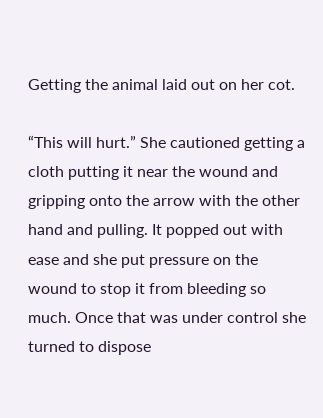Getting the animal laid out on her cot.

“This will hurt.” She cautioned getting a cloth putting it near the wound and gripping onto the arrow with the other hand and pulling. It popped out with ease and she put pressure on the wound to stop it from bleeding so much. Once that was under control she turned to dispose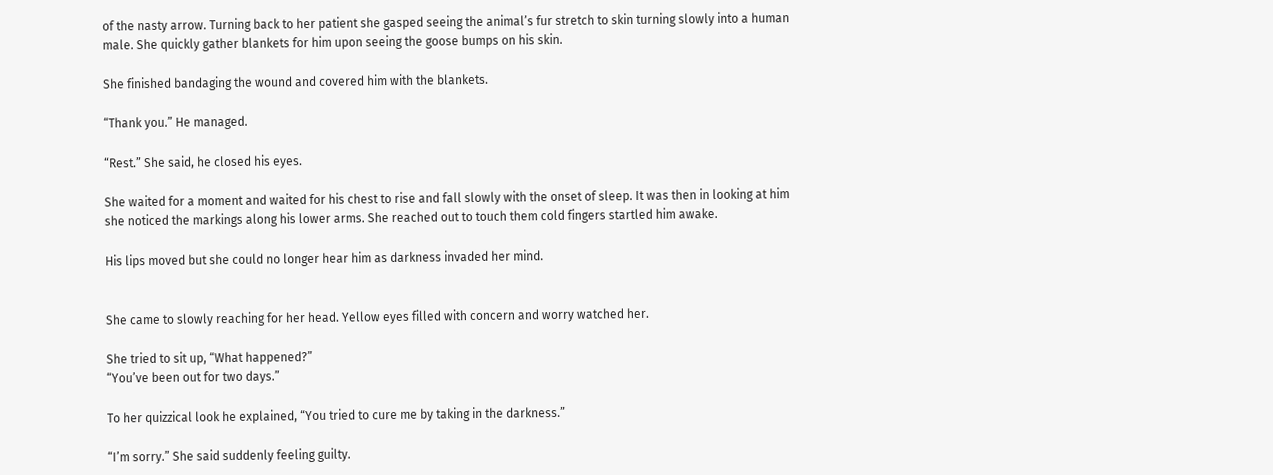of the nasty arrow. Turning back to her patient she gasped seeing the animal’s fur stretch to skin turning slowly into a human male. She quickly gather blankets for him upon seeing the goose bumps on his skin.

She finished bandaging the wound and covered him with the blankets.

“Thank you.” He managed.

“Rest.” She said, he closed his eyes.

She waited for a moment and waited for his chest to rise and fall slowly with the onset of sleep. It was then in looking at him she noticed the markings along his lower arms. She reached out to touch them cold fingers startled him awake.

His lips moved but she could no longer hear him as darkness invaded her mind.


She came to slowly reaching for her head. Yellow eyes filled with concern and worry watched her.

She tried to sit up, “What happened?”
“You’ve been out for two days.”

To her quizzical look he explained, “You tried to cure me by taking in the darkness.”

“I’m sorry.” She said suddenly feeling guilty.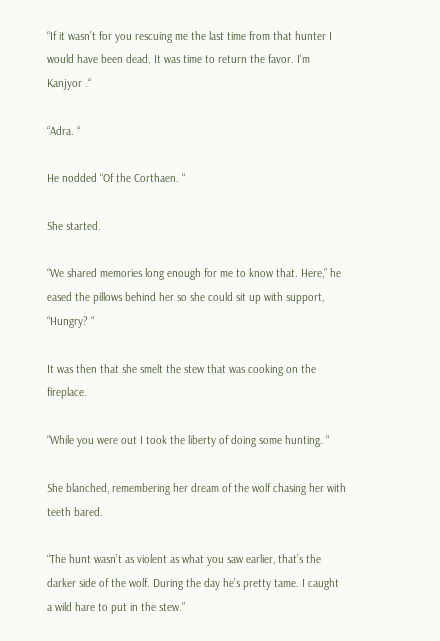“If it wasn’t for you rescuing me the last time from that hunter I would have been dead. It was time to return the favor. I’m Kanjyor .“

“Adra. “

He nodded “Of the Corthaen. “

She started.

“We shared memories long enough for me to know that. Here,” he eased the pillows behind her so she could sit up with support, “Hungry? “

It was then that she smelt the stew that was cooking on the fireplace.

“While you were out I took the liberty of doing some hunting. “

She blanched, remembering her dream of the wolf chasing her with teeth bared.

“The hunt wasn’t as violent as what you saw earlier, that’s the darker side of the wolf. During the day he’s pretty tame. I caught a wild hare to put in the stew.”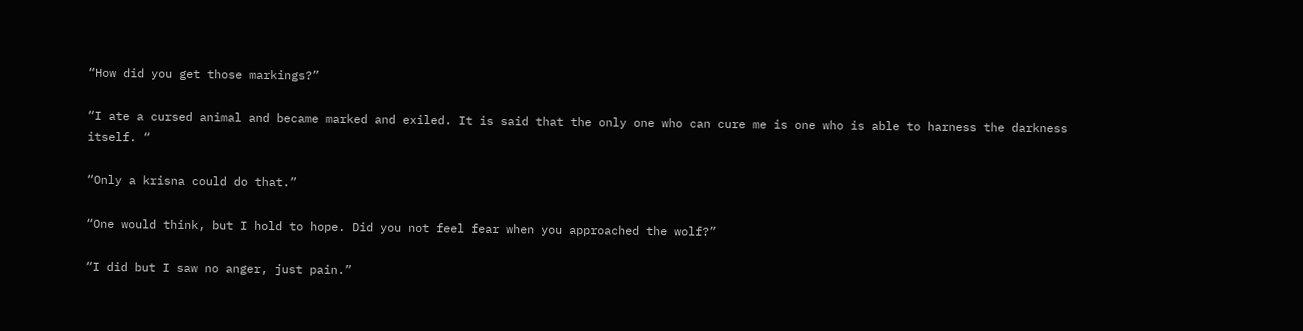“How did you get those markings?”

“I ate a cursed animal and became marked and exiled. It is said that the only one who can cure me is one who is able to harness the darkness itself. “

“Only a krisna could do that.”

“One would think, but I hold to hope. Did you not feel fear when you approached the wolf?”

“I did but I saw no anger, just pain.”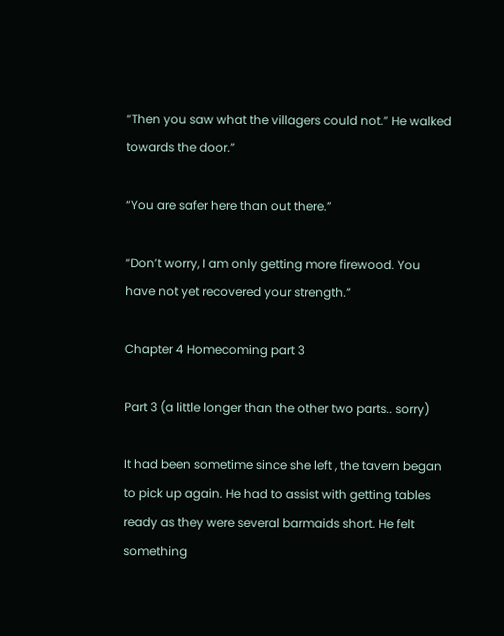“Then you saw what the villagers could not.” He walked towards the door.”

“You are safer here than out there.”

“Don’t worry, I am only getting more firewood. You have not yet recovered your strength.”

Chapter 4 Homecoming part 3

Part 3 (a little longer than the other two parts.. sorry)

It had been sometime since she left , the tavern began to pick up again. He had to assist with getting tables ready as they were several barmaids short. He felt something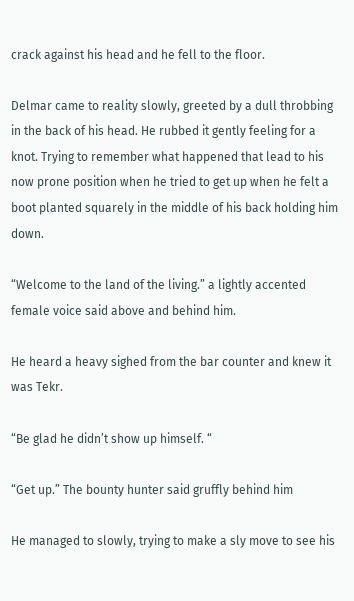crack against his head and he fell to the floor.

Delmar came to reality slowly, greeted by a dull throbbing in the back of his head. He rubbed it gently feeling for a knot. Trying to remember what happened that lead to his now prone position when he tried to get up when he felt a boot planted squarely in the middle of his back holding him down.

“Welcome to the land of the living.” a lightly accented female voice said above and behind him.

He heard a heavy sighed from the bar counter and knew it was Tekr.

“Be glad he didn’t show up himself. “

“Get up.” The bounty hunter said gruffly behind him

He managed to slowly, trying to make a sly move to see his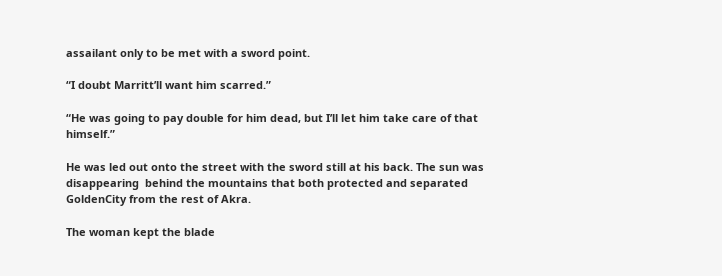assailant only to be met with a sword point.

“I doubt Marritt’ll want him scarred.”

“He was going to pay double for him dead, but I’ll let him take care of that himself.”

He was led out onto the street with the sword still at his back. The sun was disappearing  behind the mountains that both protected and separated GoldenCity from the rest of Akra.

The woman kept the blade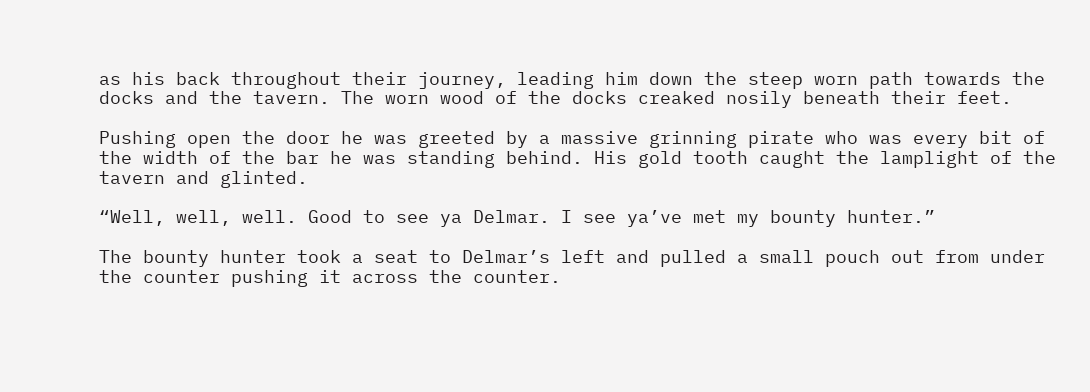as his back throughout their journey, leading him down the steep worn path towards the docks and the tavern. The worn wood of the docks creaked nosily beneath their feet.

Pushing open the door he was greeted by a massive grinning pirate who was every bit of the width of the bar he was standing behind. His gold tooth caught the lamplight of the tavern and glinted.

“Well, well, well. Good to see ya Delmar. I see ya’ve met my bounty hunter.”

The bounty hunter took a seat to Delmar’s left and pulled a small pouch out from under the counter pushing it across the counter.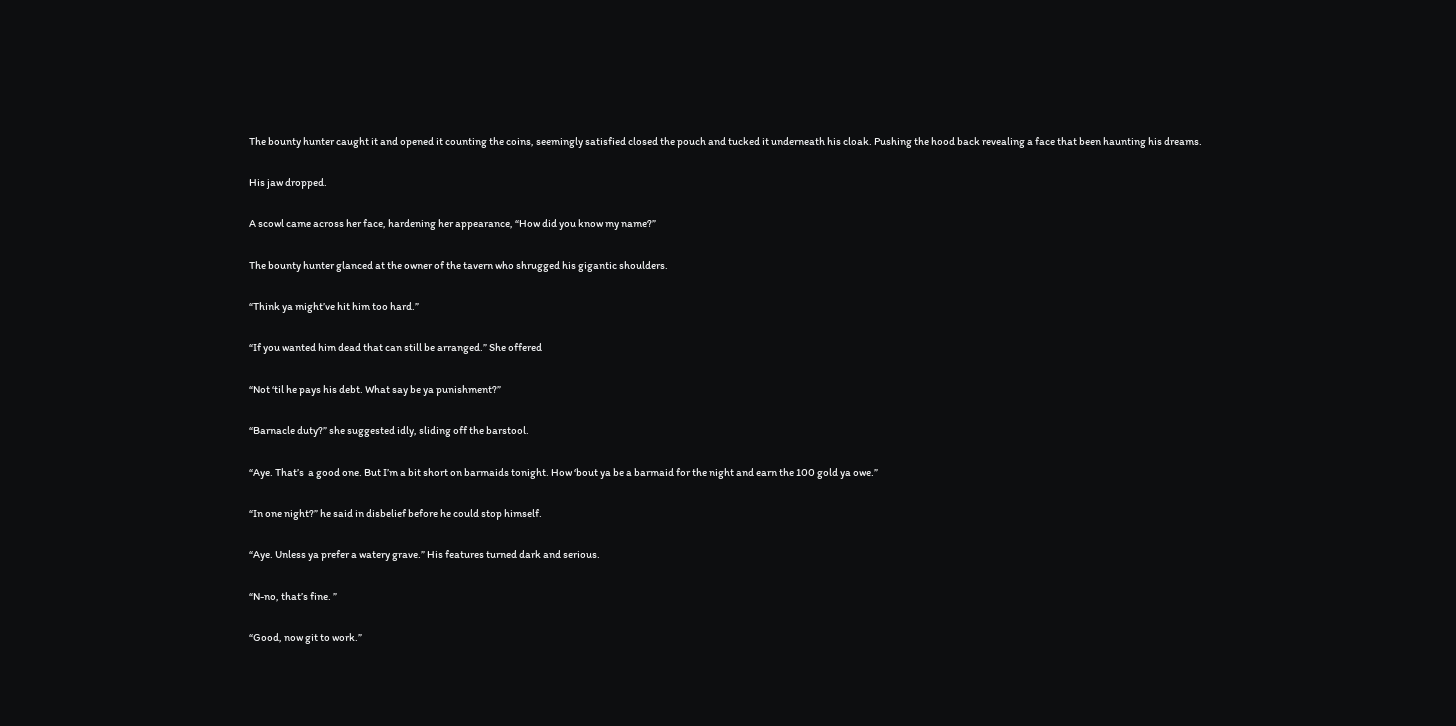The bounty hunter caught it and opened it counting the coins, seemingly satisfied closed the pouch and tucked it underneath his cloak. Pushing the hood back revealing a face that been haunting his dreams.

His jaw dropped.

A scowl came across her face, hardening her appearance, “How did you know my name?”

The bounty hunter glanced at the owner of the tavern who shrugged his gigantic shoulders.

“Think ya might’ve hit him too hard.”

“If you wanted him dead that can still be arranged.” She offered

“Not ‘til he pays his debt. What say be ya punishment?”

“Barnacle duty?” she suggested idly, sliding off the barstool.

“Aye. That’s  a good one. But I’m a bit short on barmaids tonight. How ‘bout ya be a barmaid for the night and earn the 100 gold ya owe.”

“In one night?” he said in disbelief before he could stop himself.

“Aye. Unless ya prefer a watery grave.” His features turned dark and serious.

“N-no, that’s fine. ”

“Good, now git to work.”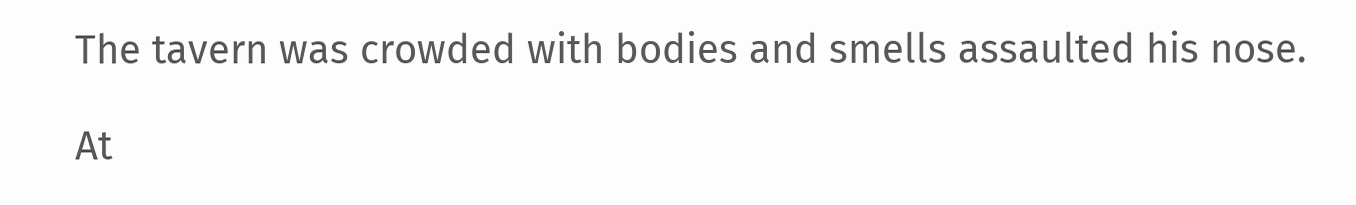The tavern was crowded with bodies and smells assaulted his nose.

At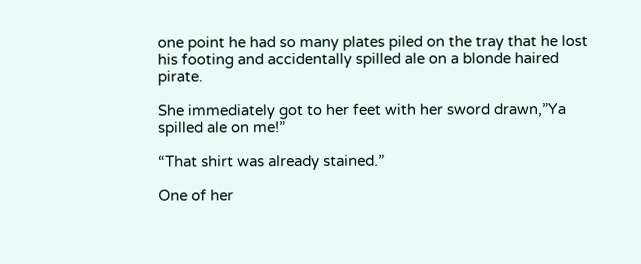one point he had so many plates piled on the tray that he lost his footing and accidentally spilled ale on a blonde haired pirate.

She immediately got to her feet with her sword drawn,”Ya spilled ale on me!”

“That shirt was already stained.”

One of her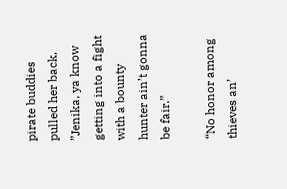pirate buddies pulled her back, ”Jenika, ya know getting into a fight with a bounty hunter ain’t gonna be fair.”

“No honor among thieves an’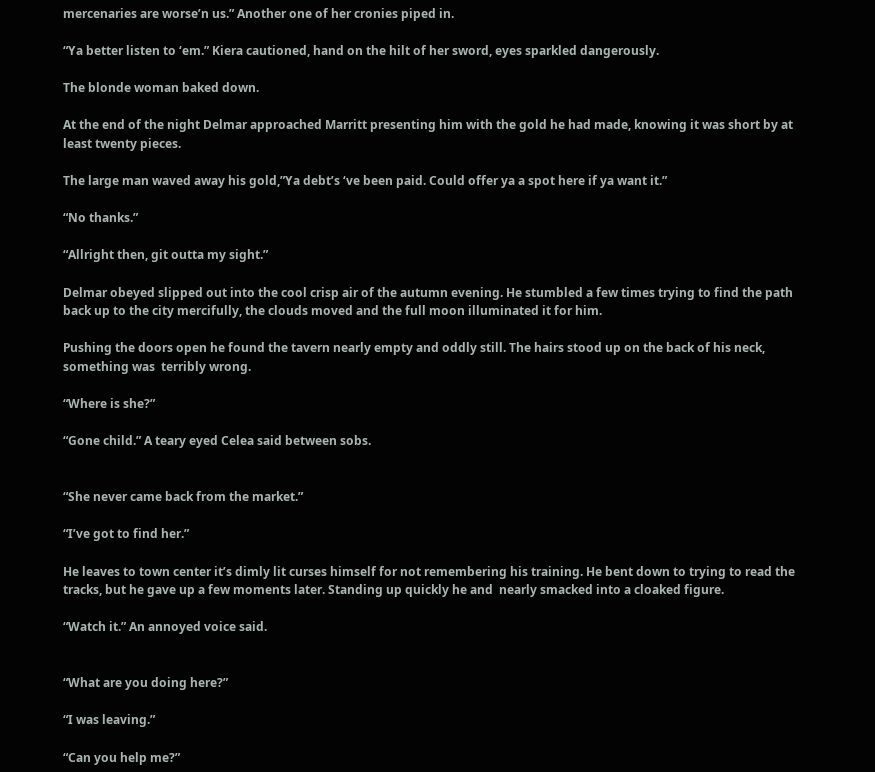mercenaries are worse’n us.” Another one of her cronies piped in.

“Ya better listen to ‘em.” Kiera cautioned, hand on the hilt of her sword, eyes sparkled dangerously.

The blonde woman baked down.

At the end of the night Delmar approached Marritt presenting him with the gold he had made, knowing it was short by at least twenty pieces.

The large man waved away his gold,”Ya debt’s ‘ve been paid. Could offer ya a spot here if ya want it.”

“No thanks.”

“Allright then, git outta my sight.”

Delmar obeyed slipped out into the cool crisp air of the autumn evening. He stumbled a few times trying to find the path back up to the city mercifully, the clouds moved and the full moon illuminated it for him.

Pushing the doors open he found the tavern nearly empty and oddly still. The hairs stood up on the back of his neck, something was  terribly wrong.

“Where is she?”

“Gone child.” A teary eyed Celea said between sobs.


“She never came back from the market.”

“I’ve got to find her.”

He leaves to town center it’s dimly lit curses himself for not remembering his training. He bent down to trying to read the tracks, but he gave up a few moments later. Standing up quickly he and  nearly smacked into a cloaked figure.

“Watch it.” An annoyed voice said.


“What are you doing here?”

“I was leaving.”

“Can you help me?”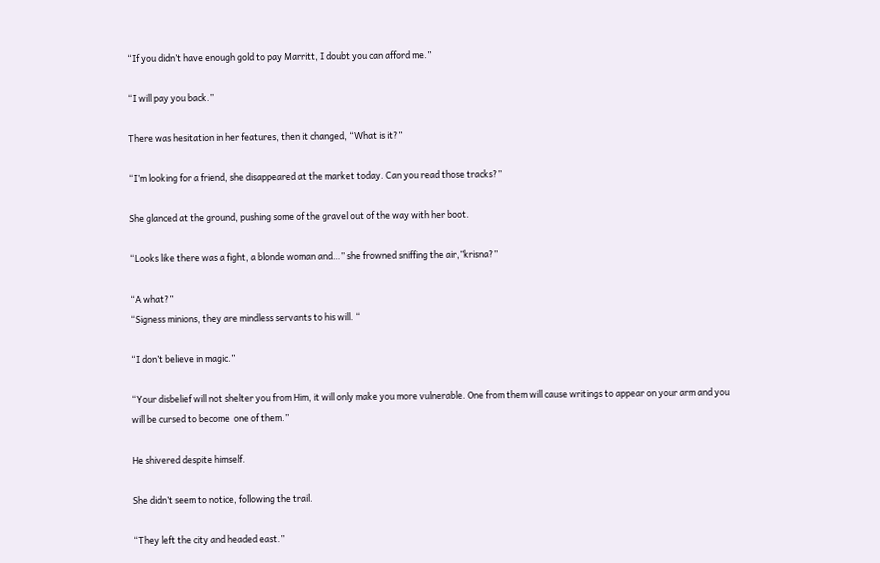“If you didn’t have enough gold to pay Marritt, I doubt you can afford me.”

“I will pay you back.”

There was hesitation in her features, then it changed, “What is it?”

“I’m looking for a friend, she disappeared at the market today. Can you read those tracks?”

She glanced at the ground, pushing some of the gravel out of the way with her boot.

“Looks like there was a fight, a blonde woman and…” she frowned sniffing the air,”krisna?”

“A what?”
“Signess minions, they are mindless servants to his will. “

“I don’t believe in magic.”

“Your disbelief will not shelter you from Him, it will only make you more vulnerable. One from them will cause writings to appear on your arm and you will be cursed to become  one of them.”

He shivered despite himself.

She didn’t seem to notice, following the trail.

“They left the city and headed east.”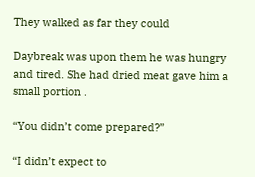They walked as far they could

Daybreak was upon them he was hungry and tired. She had dried meat gave him a small portion .

“You didn’t come prepared?”

“I didn’t expect to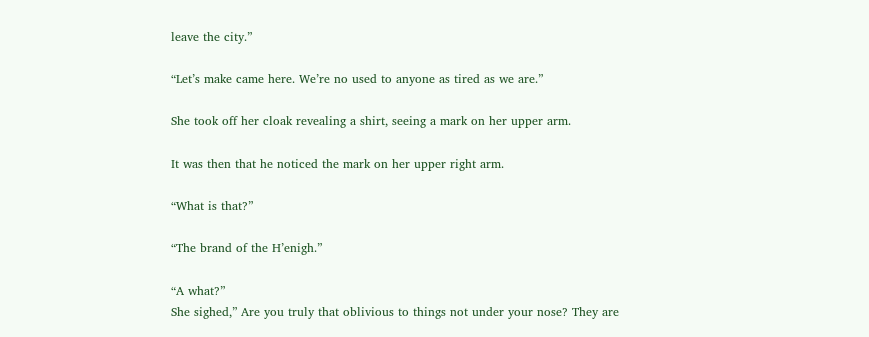leave the city.”

“Let’s make came here. We’re no used to anyone as tired as we are.”

She took off her cloak revealing a shirt, seeing a mark on her upper arm.

It was then that he noticed the mark on her upper right arm.

“What is that?”

“The brand of the H’enigh.”

“A what?”
She sighed,” Are you truly that oblivious to things not under your nose? They are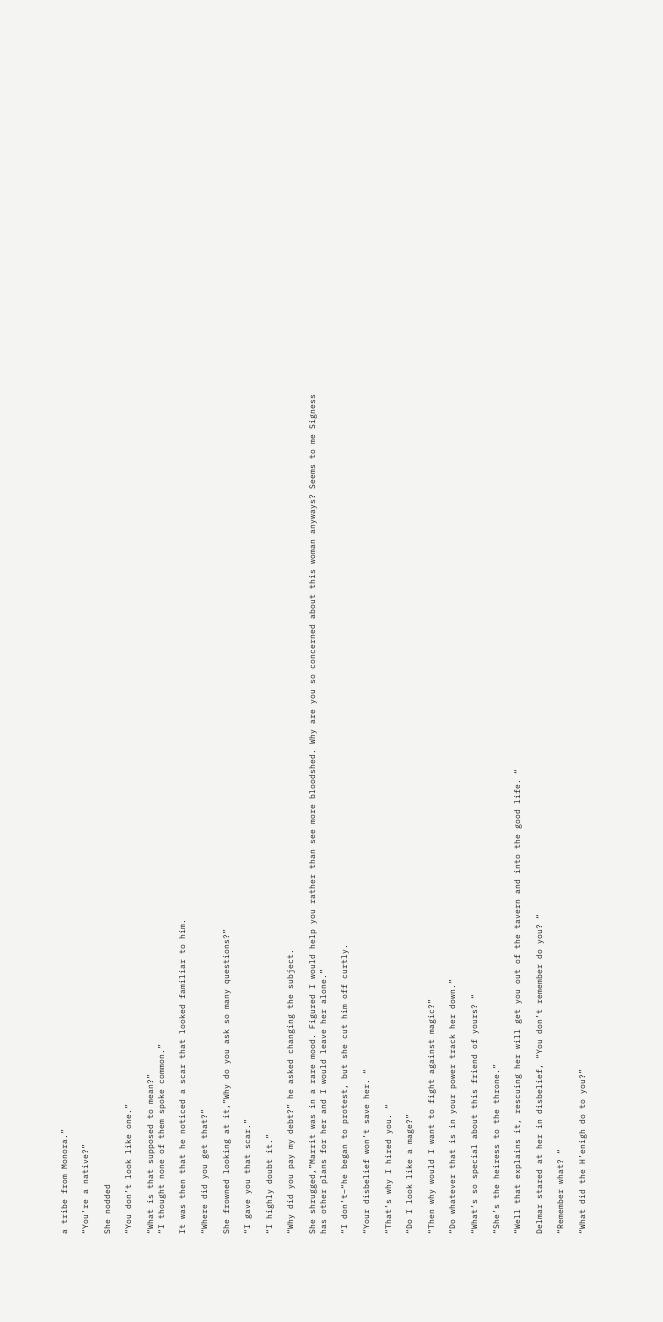a tribe from Monora.”

“You’re a native?”

She nodded

“You don’t look like one.”

“What is that supposed to mean?”
“I thought none of them spoke common.”

It was then that he noticed a scar that looked familiar to him.

“Where did you get that?”

She frowned looking at it,”Why do you ask so many questions?”

“I gave you that scar.”

“I highly doubt it.”

“Why did you pay my debt?” he asked changing the subject.

She shrugged,”Marrit was in a rare mood. Figured I would help you rather than see more bloodshed. Why are you so concerned about this woman anyways? Seems to me Signess has other plans for her and I would leave her alone.”

“I don’t–“he began to protest, but she cut him off curtly.

“Your disbelief won’t save her. “

“That’s why I hired you. “

“Do I look like a mage?”

“Then why would I want to fight against magic?”

“Do whatever that is in your power track her down.”

“What’s so special about this friend of yours? “

“She’s the heiress to the throne.”

“Well that explains it, rescuing her will get you out of the tavern and into the good life. “

Delmar stared at her in disbelief, “You don’t remember do you? “

“Remember what? “

“What did the H’enigh do to you?”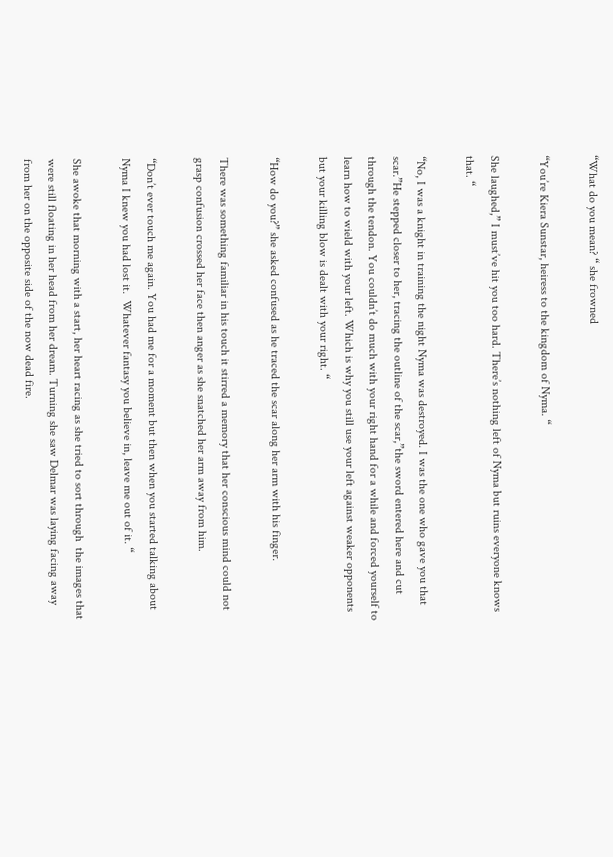“What do you mean? “ she frowned

“You’re Kiera Sunstar, heiress to the kingdom of Nyma. “

She laughed,” I must’ve hit you too hard. There’s nothing left of Nyma but ruins everyone knows that. “

“No, I was a knight in training the night Nyma was destroyed. I was the one who gave you that scar.”He stepped closer to her, tracing the outline of the scar,”the sword entered here and cut through the tendon. You couldn’t do much with your right hand for a while and forced yourself to learn how to wield with your left. Which is why you still use your left against weaker opponents but your killing blow is dealt with your right. “

“How do you?” she asked confused as he traced the scar along her arm with his finger.

There was something familiar in his touch it stirred a memory that her conscious mind could not grasp confusion crossed her face then anger as she snatched her arm away from him.

“Don’t ever touch me again. You had me for a moment but then when you started talking about Nyma I knew you had lost it.  Whatever fantasy you believe in, leave me out of it. “

She awoke that morning with a start, her heart racing as she tried to sort through  the images that were still floating in her head from her dream. Turning she saw Delmar was laying facing away from her on the opposite side of the now dead fire.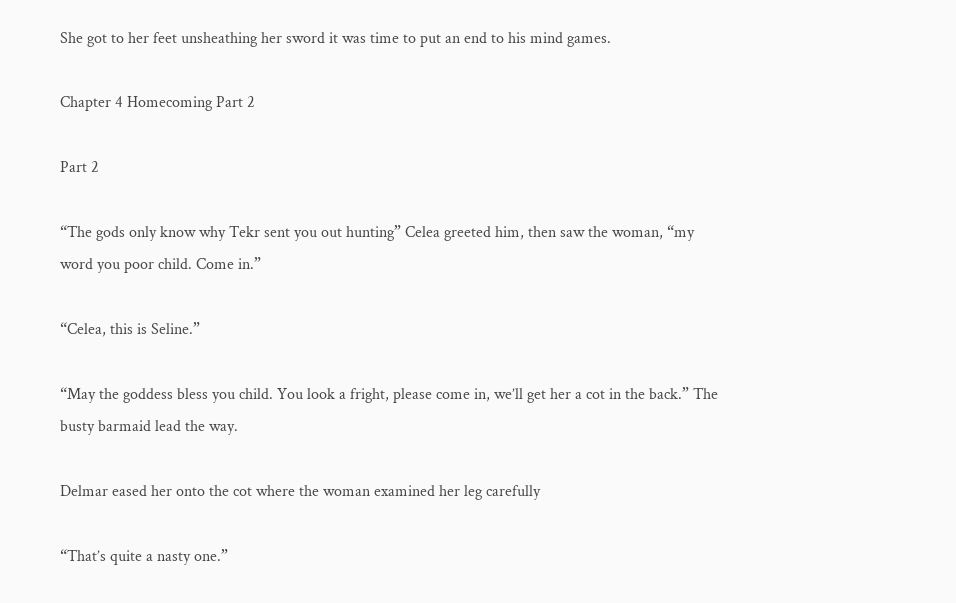She got to her feet unsheathing her sword it was time to put an end to his mind games.

Chapter 4 Homecoming Part 2

Part 2

“The gods only know why Tekr sent you out hunting” Celea greeted him, then saw the woman, “my word you poor child. Come in.”

“Celea, this is Seline.”

“May the goddess bless you child. You look a fright, please come in, we’ll get her a cot in the back.” The busty barmaid lead the way.

Delmar eased her onto the cot where the woman examined her leg carefully

“That’s quite a nasty one.”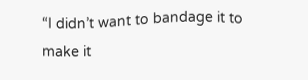“I didn’t want to bandage it to make it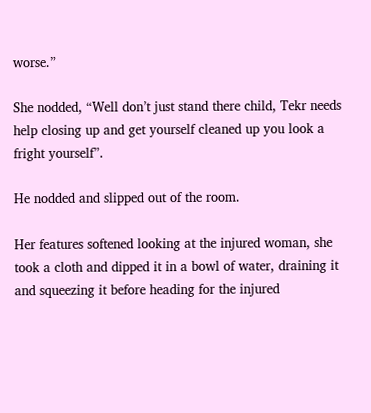worse.”

She nodded, “Well don’t just stand there child, Tekr needs help closing up and get yourself cleaned up you look a fright yourself”.

He nodded and slipped out of the room.

Her features softened looking at the injured woman, she took a cloth and dipped it in a bowl of water, draining it and squeezing it before heading for the injured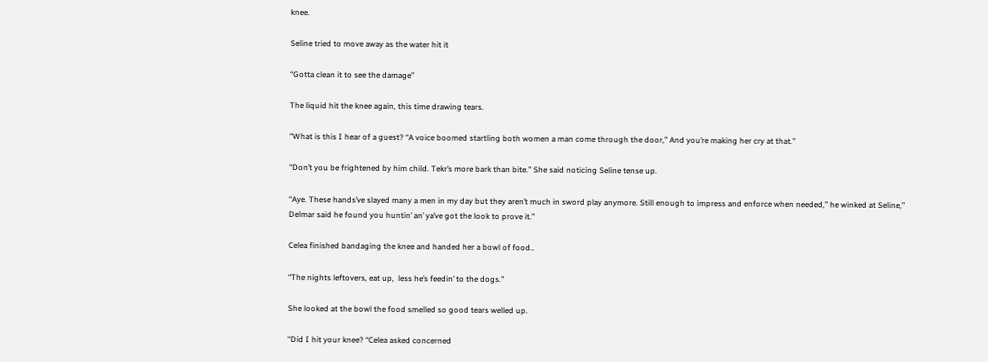knee.

Seline tried to move away as the water hit it

“Gotta clean it to see the damage”

The liquid hit the knee again, this time drawing tears.

“What is this I hear of a guest? “A voice boomed startling both women a man come through the door,” And you’re making her cry at that.”

“Don’t you be frightened by him child. Tekr’s more bark than bite.” She said noticing Seline tense up.

“Aye. These hands’ve slayed many a men in my day but they aren’t much in sword play anymore. Still enough to impress and enforce when needed,” he winked at Seline,” Delmar said he found you huntin’ an’ ya’ve got the look to prove it.”

Celea finished bandaging the knee and handed her a bowl of food..

“The nights leftovers, eat up,  less he’s feedin’ to the dogs.”

She looked at the bowl the food smelled so good tears welled up.

“Did I hit your knee? “Celea asked concerned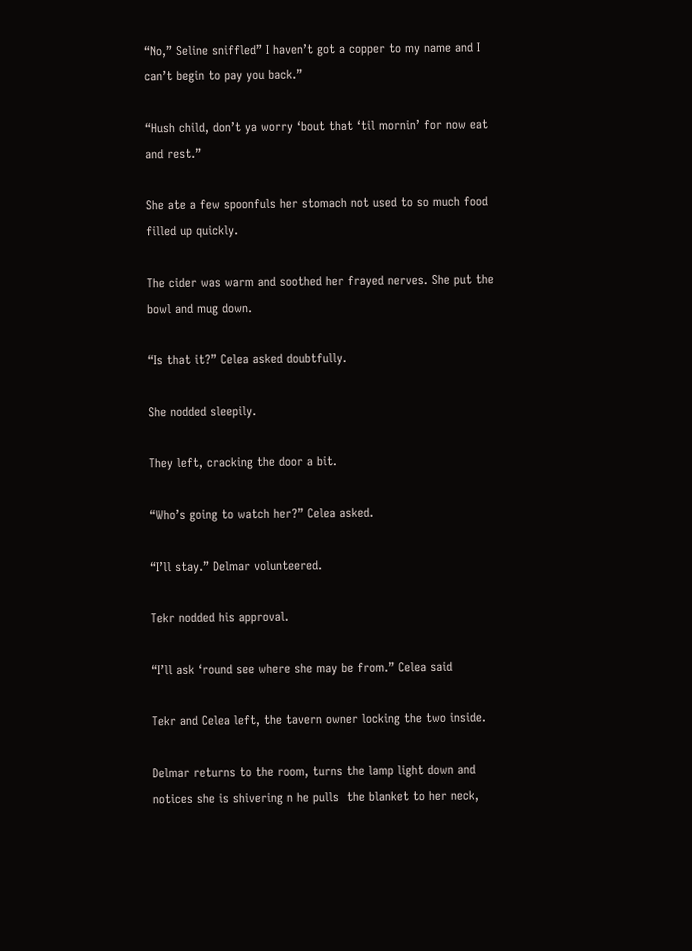“No,” Seline sniffled” I haven’t got a copper to my name and I can’t begin to pay you back.”

“Hush child, don’t ya worry ‘bout that ‘til mornin’ for now eat and rest.”

She ate a few spoonfuls her stomach not used to so much food filled up quickly.

The cider was warm and soothed her frayed nerves. She put the bowl and mug down.

“Is that it?” Celea asked doubtfully.

She nodded sleepily.

They left, cracking the door a bit.

“Who’s going to watch her?” Celea asked.

“I’ll stay.” Delmar volunteered.

Tekr nodded his approval.

“I’ll ask ‘round see where she may be from.” Celea said

Tekr and Celea left, the tavern owner locking the two inside.

Delmar returns to the room, turns the lamp light down and notices she is shivering n he pulls  the blanket to her neck,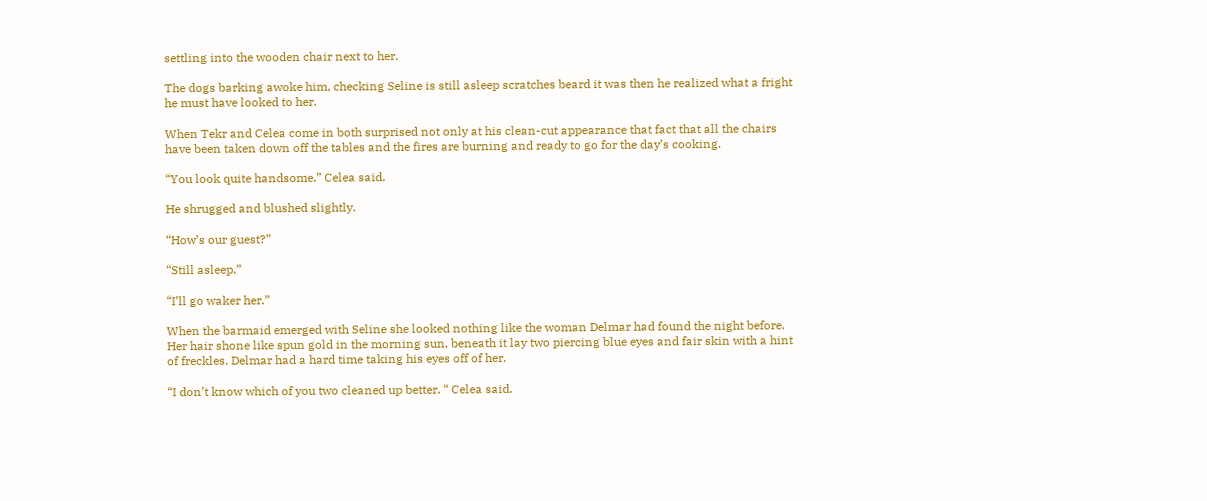settling into the wooden chair next to her.

The dogs barking awoke him, checking Seline is still asleep scratches beard it was then he realized what a fright he must have looked to her.

When Tekr and Celea come in both surprised not only at his clean-cut appearance that fact that all the chairs have been taken down off the tables and the fires are burning and ready to go for the day’s cooking.

“You look quite handsome.” Celea said.

He shrugged and blushed slightly.

“How’s our guest?”

“Still asleep.”

“I’ll go waker her.”

When the barmaid emerged with Seline she looked nothing like the woman Delmar had found the night before. Her hair shone like spun gold in the morning sun, beneath it lay two piercing blue eyes and fair skin with a hint of freckles. Delmar had a hard time taking his eyes off of her.

“I don’t know which of you two cleaned up better. “ Celea said.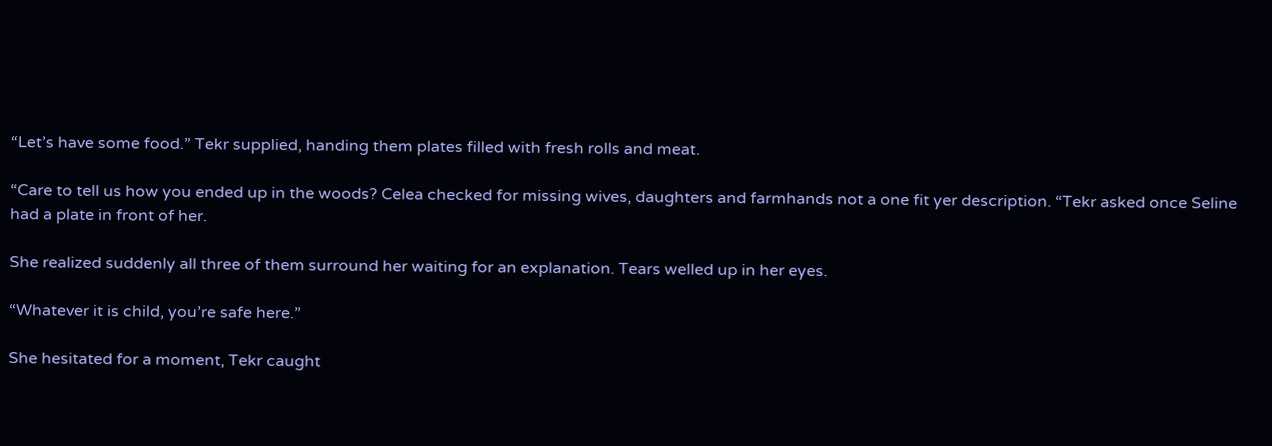“Let’s have some food.” Tekr supplied, handing them plates filled with fresh rolls and meat.

“Care to tell us how you ended up in the woods? Celea checked for missing wives, daughters and farmhands not a one fit yer description. “Tekr asked once Seline had a plate in front of her.

She realized suddenly all three of them surround her waiting for an explanation. Tears welled up in her eyes.

“Whatever it is child, you’re safe here.”

She hesitated for a moment, Tekr caught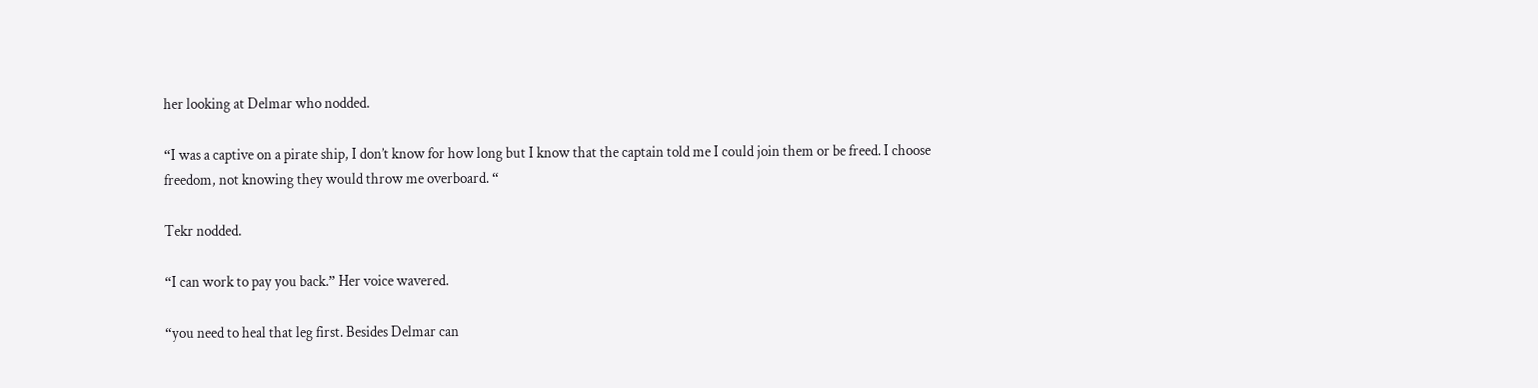her looking at Delmar who nodded.

“I was a captive on a pirate ship, I don’t know for how long but I know that the captain told me I could join them or be freed. I choose freedom, not knowing they would throw me overboard. “

Tekr nodded.

“I can work to pay you back.” Her voice wavered.

“you need to heal that leg first. Besides Delmar can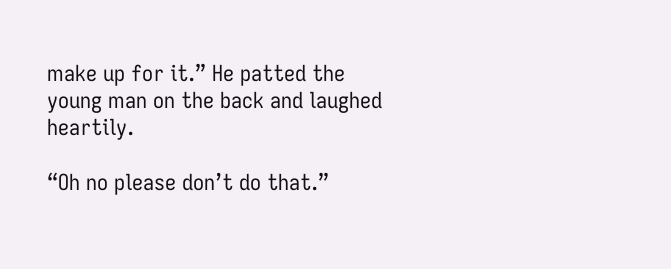make up for it.” He patted the young man on the back and laughed heartily.

“Oh no please don’t do that.”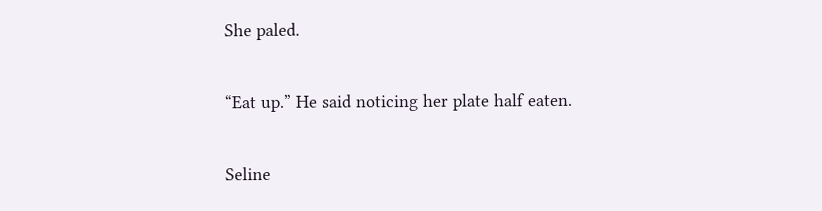She paled.

“Eat up.” He said noticing her plate half eaten.

Seline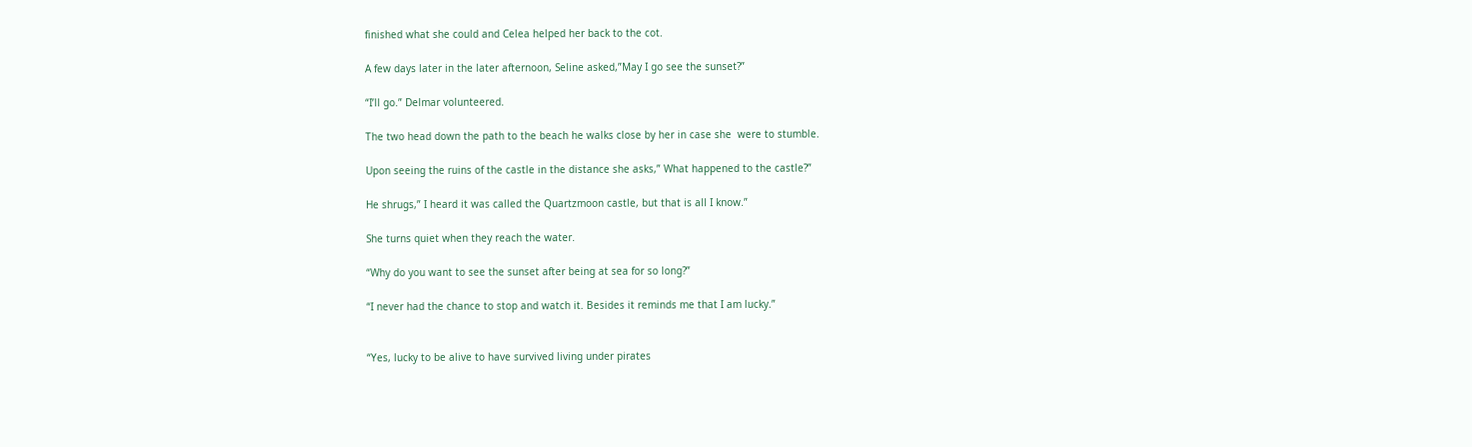finished what she could and Celea helped her back to the cot.

A few days later in the later afternoon, Seline asked,”May I go see the sunset?”

“I’ll go.” Delmar volunteered.

The two head down the path to the beach he walks close by her in case she  were to stumble.

Upon seeing the ruins of the castle in the distance she asks,” What happened to the castle?”

He shrugs,” I heard it was called the Quartzmoon castle, but that is all I know.”

She turns quiet when they reach the water.

“Why do you want to see the sunset after being at sea for so long?”

“I never had the chance to stop and watch it. Besides it reminds me that I am lucky.”


“Yes, lucky to be alive to have survived living under pirates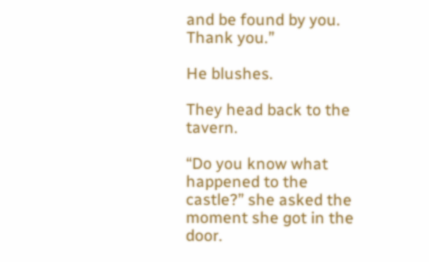and be found by you. Thank you.”

He blushes.

They head back to the tavern.

“Do you know what happened to the castle?” she asked the moment she got in the door.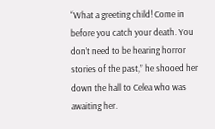“What a greeting child! Come in before you catch your death. You don’t need to be hearing horror stories of the past,” he shooed her down the hall to Celea who was awaiting her.